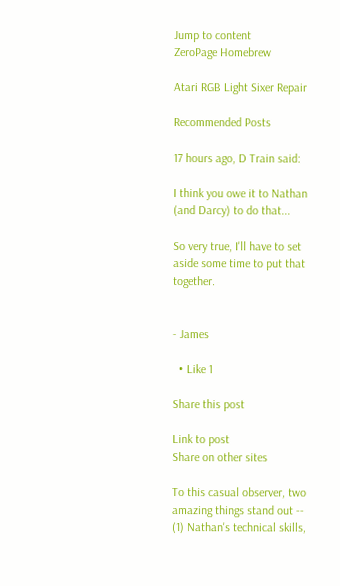Jump to content
ZeroPage Homebrew

Atari RGB Light Sixer Repair

Recommended Posts

17 hours ago, D Train said:

I think you owe it to Nathan (and Darcy) to do that...

So very true, I'll have to set aside some time to put that together.


- James

  • Like 1

Share this post

Link to post
Share on other sites

To this casual observer, two amazing things stand out -- (1) Nathan's technical skills,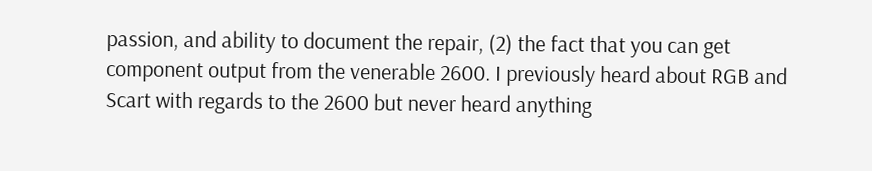passion, and ability to document the repair, (2) the fact that you can get component output from the venerable 2600. I previously heard about RGB and Scart with regards to the 2600 but never heard anything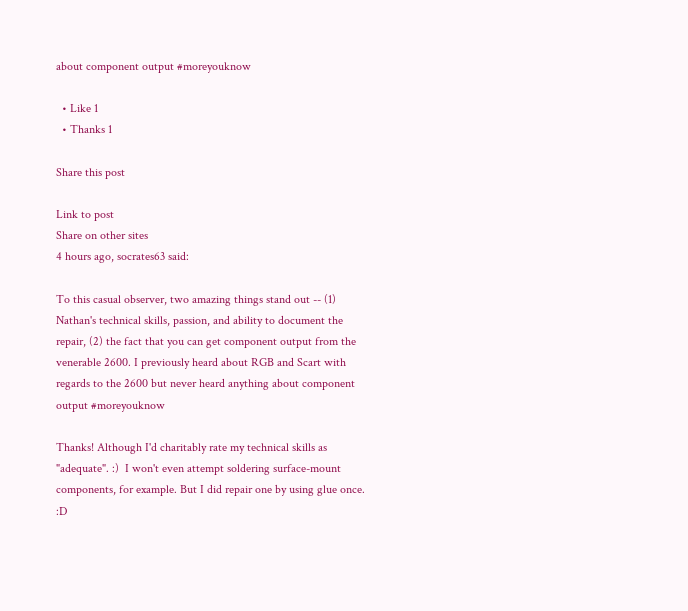about component output #moreyouknow

  • Like 1
  • Thanks 1

Share this post

Link to post
Share on other sites
4 hours ago, socrates63 said:

To this casual observer, two amazing things stand out -- (1) Nathan's technical skills, passion, and ability to document the repair, (2) the fact that you can get component output from the venerable 2600. I previously heard about RGB and Scart with regards to the 2600 but never heard anything about component output #moreyouknow

Thanks! Although I'd charitably rate my technical skills as "adequate". :)  I won't even attempt soldering surface-mount components, for example. But I did repair one by using glue once. :D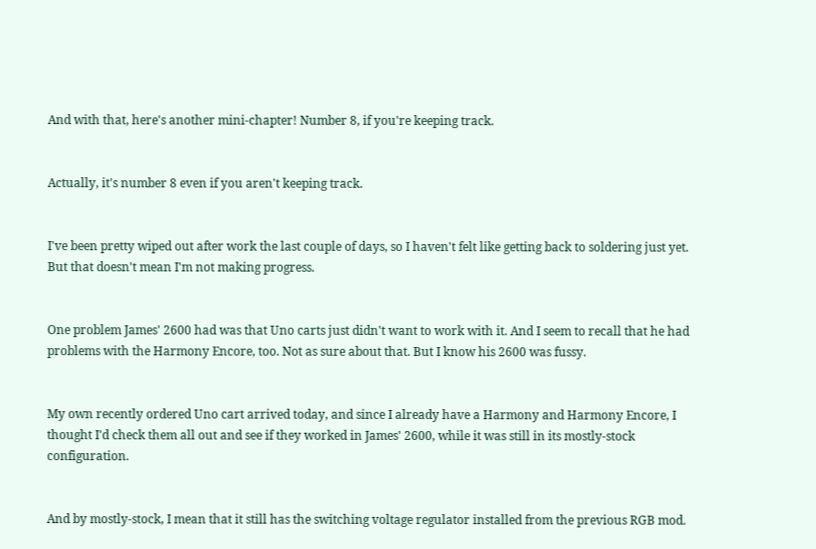And with that, here's another mini-chapter! Number 8, if you're keeping track.


Actually, it's number 8 even if you aren't keeping track.


I've been pretty wiped out after work the last couple of days, so I haven't felt like getting back to soldering just yet. But that doesn't mean I'm not making progress.


One problem James' 2600 had was that Uno carts just didn't want to work with it. And I seem to recall that he had problems with the Harmony Encore, too. Not as sure about that. But I know his 2600 was fussy.


My own recently ordered Uno cart arrived today, and since I already have a Harmony and Harmony Encore, I thought I'd check them all out and see if they worked in James' 2600, while it was still in its mostly-stock configuration.


And by mostly-stock, I mean that it still has the switching voltage regulator installed from the previous RGB mod.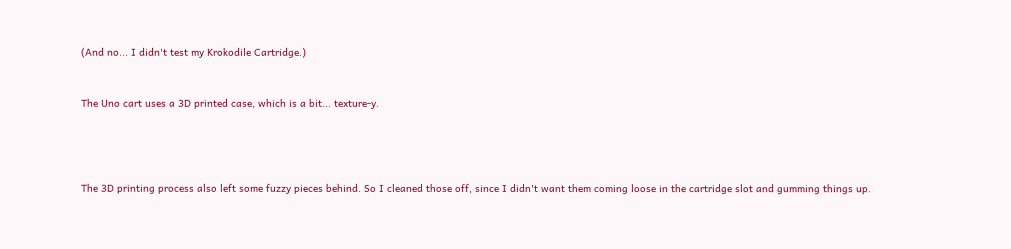(And no... I didn't test my Krokodile Cartridge.)


The Uno cart uses a 3D printed case, which is a bit... texture-y.




The 3D printing process also left some fuzzy pieces behind. So I cleaned those off, since I didn't want them coming loose in the cartridge slot and gumming things up.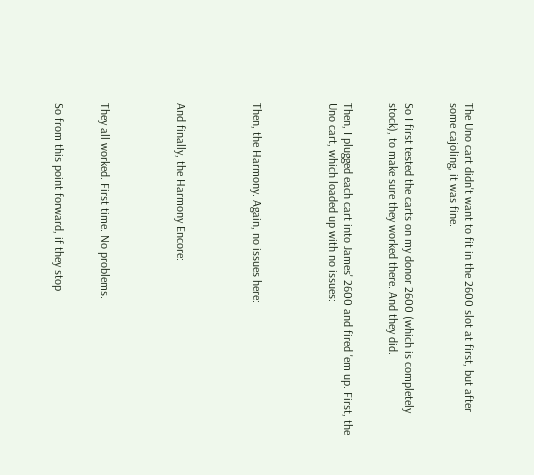The Uno cart didn't want to fit in the 2600 slot at first, but after some cajoling, it was fine.


So I first tested the carts on my donor 2600 (which is completely stock), to make sure they worked there. And they did.


Then, I plugged each cart into James' 2600 and fired 'em up. First, the Uno cart, which loaded up with no issues:




Then, the Harmony. Again, no issues here:




And finally, the Harmony Encore:




They all worked. First time. No problems.


So from this point forward, if they stop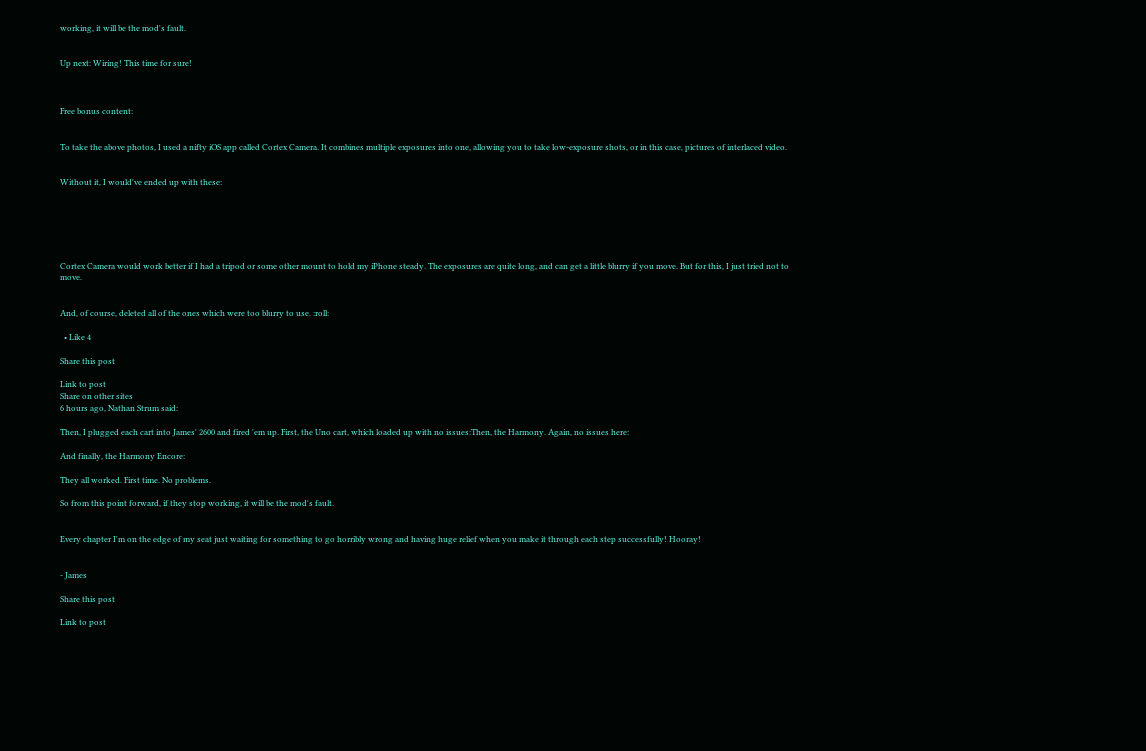working, it will be the mod's fault.


Up next: Wiring! This time for sure!



Free bonus content:


To take the above photos, I used a nifty iOS app called Cortex Camera. It combines multiple exposures into one, allowing you to take low-exposure shots, or in this case, pictures of interlaced video.


Without it, I would've ended up with these:






Cortex Camera would work better if I had a tripod or some other mount to hold my iPhone steady. The exposures are quite long, and can get a little blurry if you move. But for this, I just tried not to move.


And, of course, deleted all of the ones which were too blurry to use. :roll:

  • Like 4

Share this post

Link to post
Share on other sites
6 hours ago, Nathan Strum said:

Then, I plugged each cart into James' 2600 and fired 'em up. First, the Uno cart, which loaded up with no issues:Then, the Harmony. Again, no issues here:

And finally, the Harmony Encore:

They all worked. First time. No problems.

So from this point forward, if they stop working, it will be the mod's fault.


Every chapter I'm on the edge of my seat just waiting for something to go horribly wrong and having huge relief when you make it through each step successfully! Hooray!


- James

Share this post

Link to post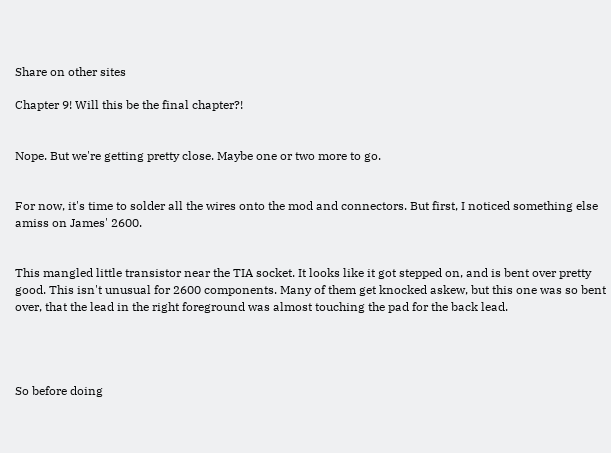Share on other sites

Chapter 9! Will this be the final chapter?!


Nope. But we're getting pretty close. Maybe one or two more to go.


For now, it's time to solder all the wires onto the mod and connectors. But first, I noticed something else amiss on James' 2600.


This mangled little transistor near the TIA socket. It looks like it got stepped on, and is bent over pretty good. This isn't unusual for 2600 components. Many of them get knocked askew, but this one was so bent over, that the lead in the right foreground was almost touching the pad for the back lead.




So before doing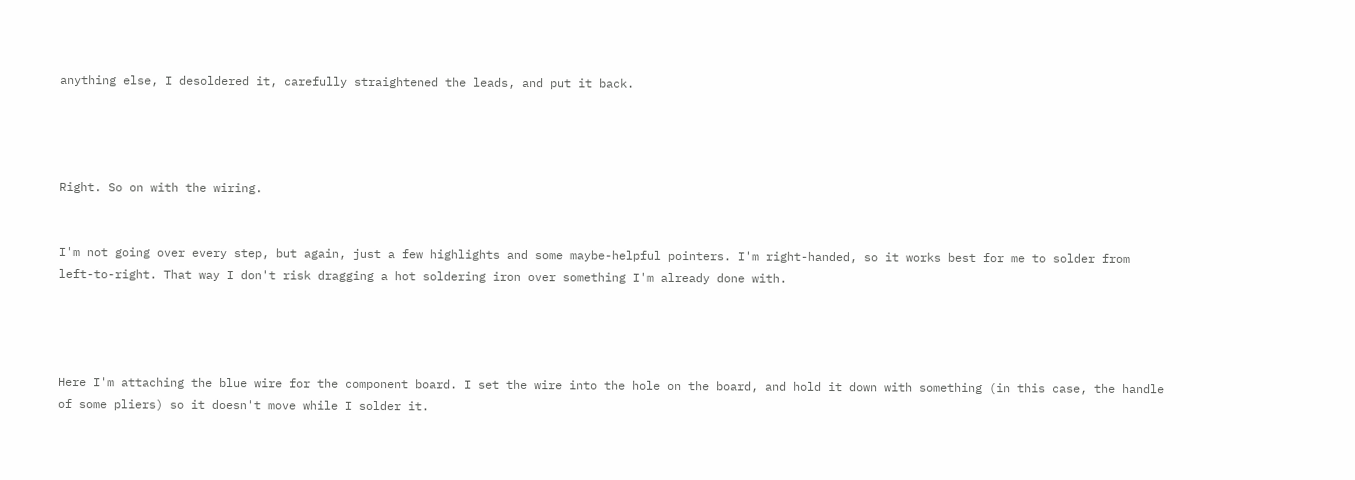anything else, I desoldered it, carefully straightened the leads, and put it back.




Right. So on with the wiring.


I'm not going over every step, but again, just a few highlights and some maybe-helpful pointers. I'm right-handed, so it works best for me to solder from left-to-right. That way I don't risk dragging a hot soldering iron over something I'm already done with.




Here I'm attaching the blue wire for the component board. I set the wire into the hole on the board, and hold it down with something (in this case, the handle of some pliers) so it doesn't move while I solder it.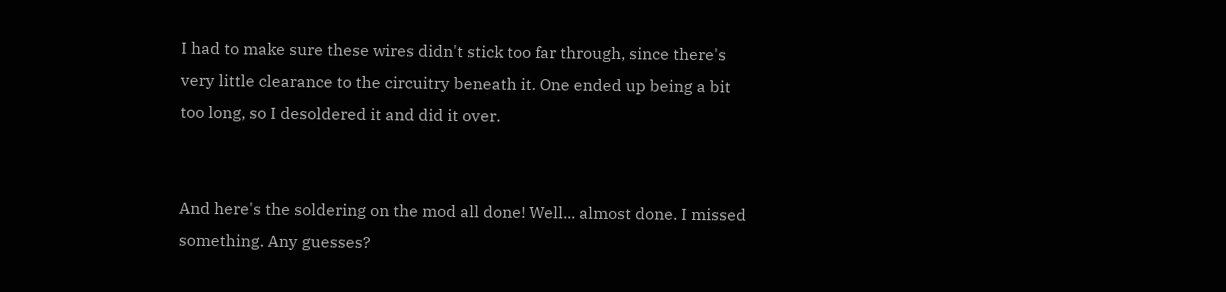I had to make sure these wires didn't stick too far through, since there's very little clearance to the circuitry beneath it. One ended up being a bit too long, so I desoldered it and did it over.


And here's the soldering on the mod all done! Well... almost done. I missed something. Any guesses?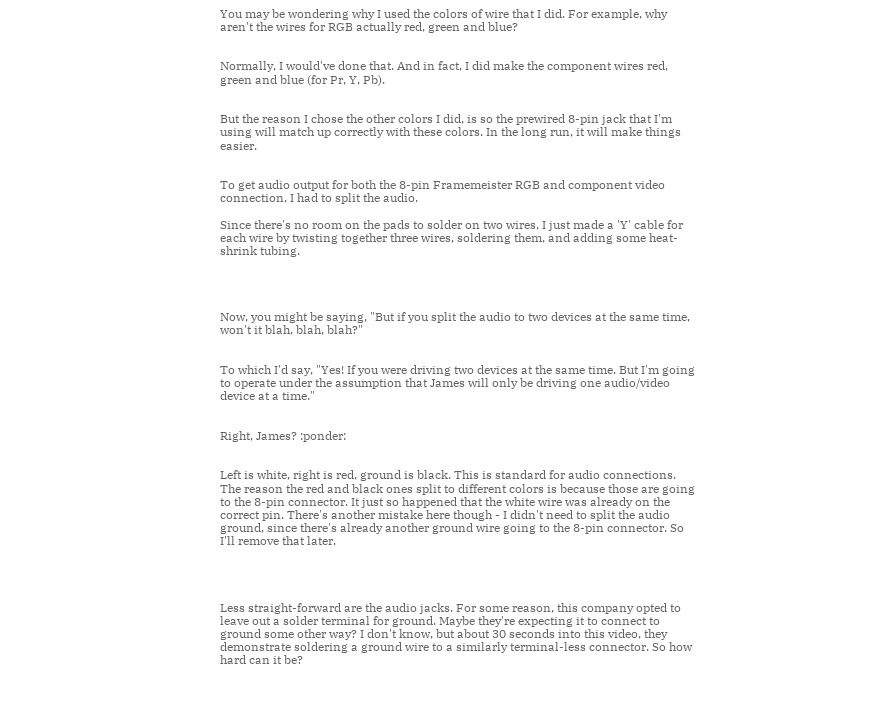You may be wondering why I used the colors of wire that I did. For example, why aren't the wires for RGB actually red, green and blue?


Normally, I would've done that. And in fact, I did make the component wires red, green and blue (for Pr, Y, Pb).


But the reason I chose the other colors I did, is so the prewired 8-pin jack that I'm using will match up correctly with these colors. In the long run, it will make things easier.


To get audio output for both the 8-pin Framemeister RGB and component video connection, I had to split the audio.

Since there's no room on the pads to solder on two wires, I just made a 'Y' cable for each wire by twisting together three wires, soldering them, and adding some heat-shrink tubing.




Now, you might be saying, "But if you split the audio to two devices at the same time, won't it blah, blah, blah?"


To which I'd say, "Yes! If you were driving two devices at the same time. But I'm going to operate under the assumption that James will only be driving one audio/video device at a time."


Right, James? :ponder:


Left is white, right is red, ground is black. This is standard for audio connections. The reason the red and black ones split to different colors is because those are going to the 8-pin connector. It just so happened that the white wire was already on the correct pin. There's another mistake here though - I didn't need to split the audio ground, since there's already another ground wire going to the 8-pin connector. So I'll remove that later.




Less straight-forward are the audio jacks. For some reason, this company opted to leave out a solder terminal for ground. Maybe they're expecting it to connect to ground some other way? I don't know, but about 30 seconds into this video, they demonstrate soldering a ground wire to a similarly terminal-less connector. So how hard can it be?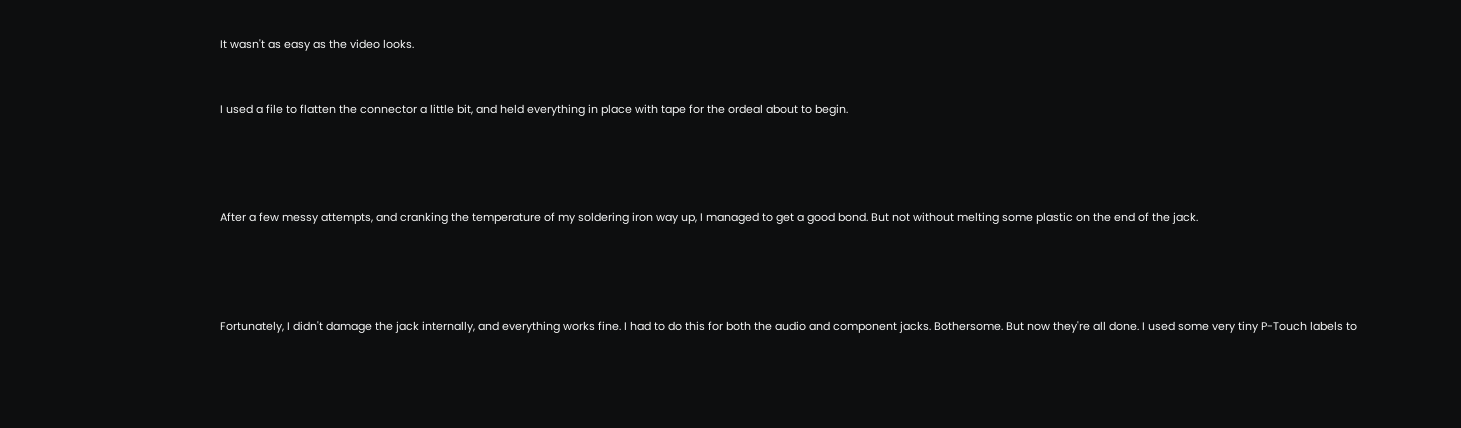It wasn't as easy as the video looks.


I used a file to flatten the connector a little bit, and held everything in place with tape for the ordeal about to begin.




After a few messy attempts, and cranking the temperature of my soldering iron way up, I managed to get a good bond. But not without melting some plastic on the end of the jack.




Fortunately, I didn't damage the jack internally, and everything works fine. I had to do this for both the audio and component jacks. Bothersome. But now they're all done. I used some very tiny P-Touch labels to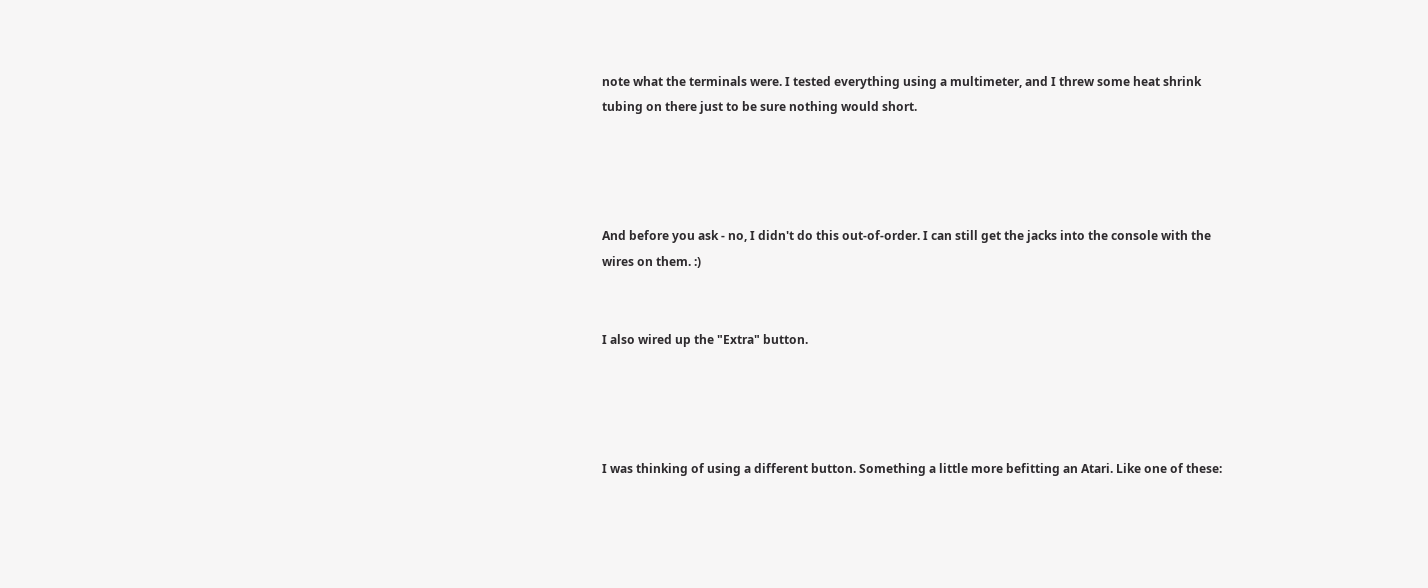note what the terminals were. I tested everything using a multimeter, and I threw some heat shrink tubing on there just to be sure nothing would short.




And before you ask - no, I didn't do this out-of-order. I can still get the jacks into the console with the wires on them. :)


I also wired up the "Extra" button.




I was thinking of using a different button. Something a little more befitting an Atari. Like one of these: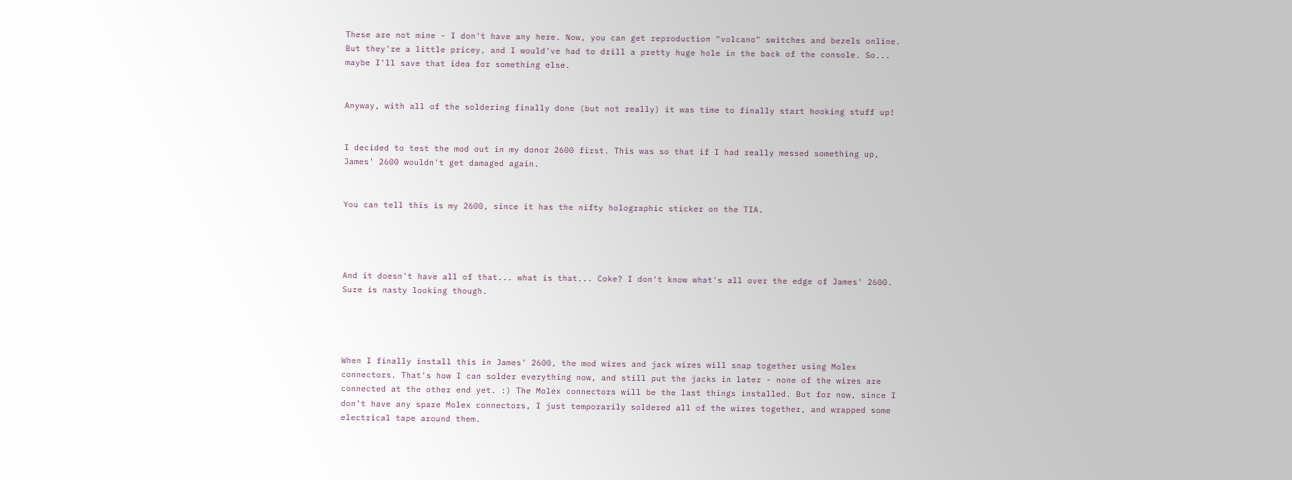These are not mine - I don't have any here. Now, you can get reproduction "volcano" switches and bezels online. But they're a little pricey, and I would've had to drill a pretty huge hole in the back of the console. So... maybe I'll save that idea for something else.


Anyway, with all of the soldering finally done (but not really) it was time to finally start hooking stuff up!


I decided to test the mod out in my donor 2600 first. This was so that if I had really messed something up, James' 2600 wouldn't get damaged again.


You can tell this is my 2600, since it has the nifty holographic sticker on the TIA.




And it doesn't have all of that... what is that... Coke? I don't know what's all over the edge of James' 2600. Sure is nasty looking though.




When I finally install this in James' 2600, the mod wires and jack wires will snap together using Molex connectors. That's how I can solder everything now, and still put the jacks in later - none of the wires are connected at the other end yet. :) The Molex connectors will be the last things installed. But for now, since I don't have any spare Molex connectors, I just temporarily soldered all of the wires together, and wrapped some electrical tape around them.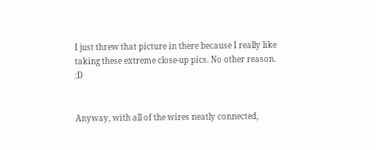I just threw that picture in there because I really like taking these extreme close-up pics. No other reason. :D


Anyway, with all of the wires neatly connected,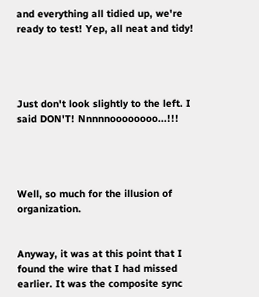and everything all tidied up, we're ready to test! Yep, all neat and tidy!




Just don't look slightly to the left. I said DON'T! Nnnnnoooooooo...!!!




Well, so much for the illusion of organization.


Anyway, it was at this point that I found the wire that I had missed earlier. It was the composite sync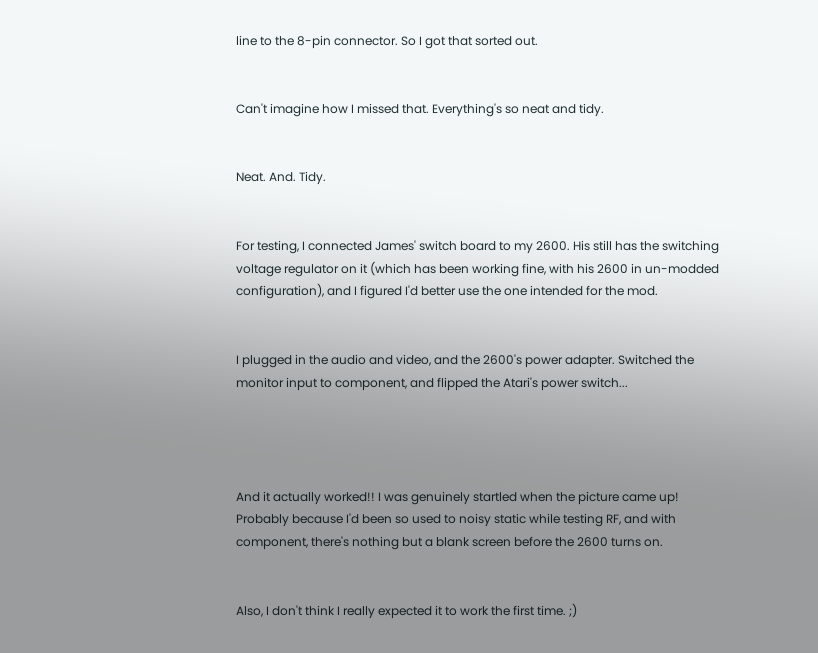line to the 8-pin connector. So I got that sorted out.


Can't imagine how I missed that. Everything's so neat and tidy.


Neat. And. Tidy.


For testing, I connected James' switch board to my 2600. His still has the switching voltage regulator on it (which has been working fine, with his 2600 in un-modded configuration), and I figured I'd better use the one intended for the mod.


I plugged in the audio and video, and the 2600's power adapter. Switched the monitor input to component, and flipped the Atari's power switch...




And it actually worked!! I was genuinely startled when the picture came up! Probably because I'd been so used to noisy static while testing RF, and with component, there's nothing but a blank screen before the 2600 turns on.


Also, I don't think I really expected it to work the first time. ;)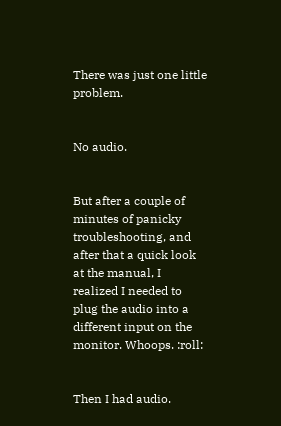There was just one little problem.


No audio.


But after a couple of minutes of panicky troubleshooting, and after that a quick look at the manual, I realized I needed to plug the audio into a different input on the monitor. Whoops. :roll:


Then I had audio.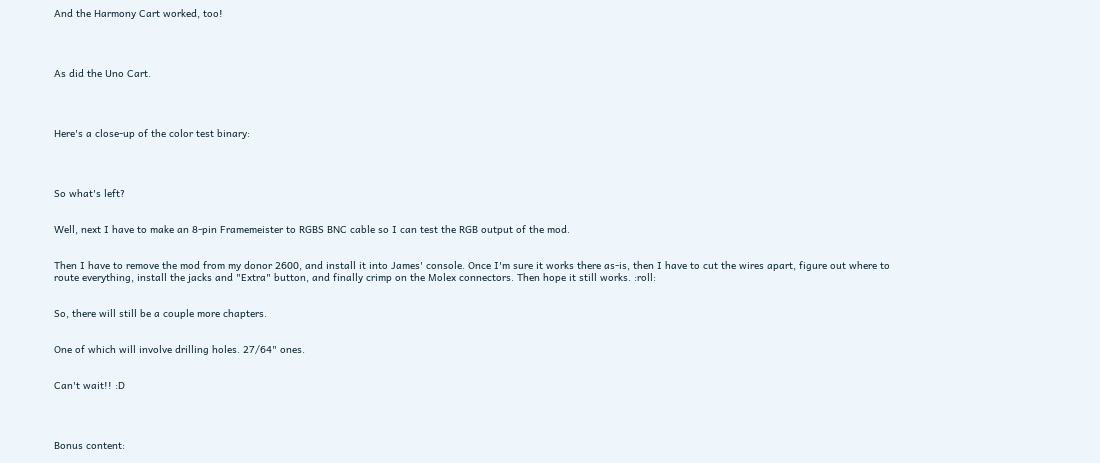And the Harmony Cart worked, too!




As did the Uno Cart.




Here's a close-up of the color test binary:




So what's left?


Well, next I have to make an 8-pin Framemeister to RGBS BNC cable so I can test the RGB output of the mod.


Then I have to remove the mod from my donor 2600, and install it into James' console. Once I'm sure it works there as-is, then I have to cut the wires apart, figure out where to route everything, install the jacks and "Extra" button, and finally crimp on the Molex connectors. Then hope it still works. :roll:


So, there will still be a couple more chapters.


One of which will involve drilling holes. 27/64" ones.


Can't wait!! :D




Bonus content: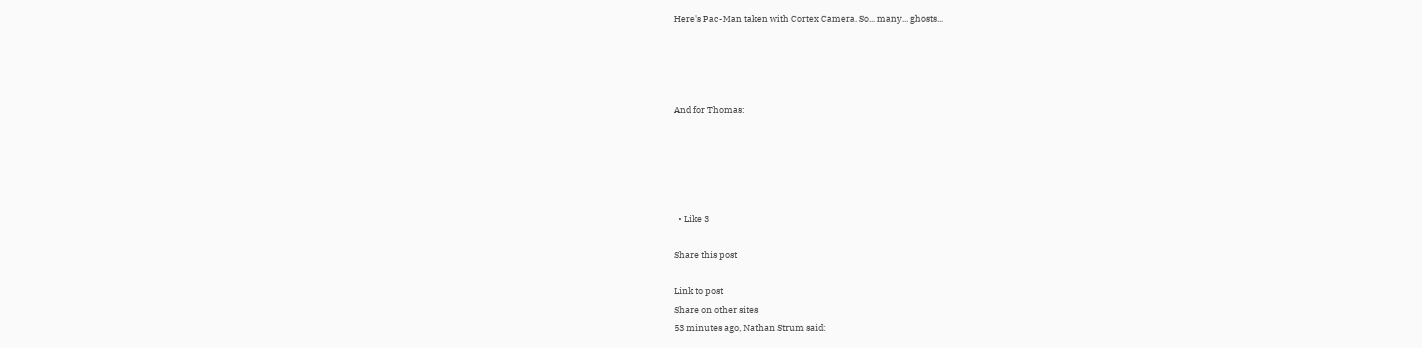Here's Pac-Man taken with Cortex Camera. So... many... ghosts...




And for Thomas:





  • Like 3

Share this post

Link to post
Share on other sites
53 minutes ago, Nathan Strum said: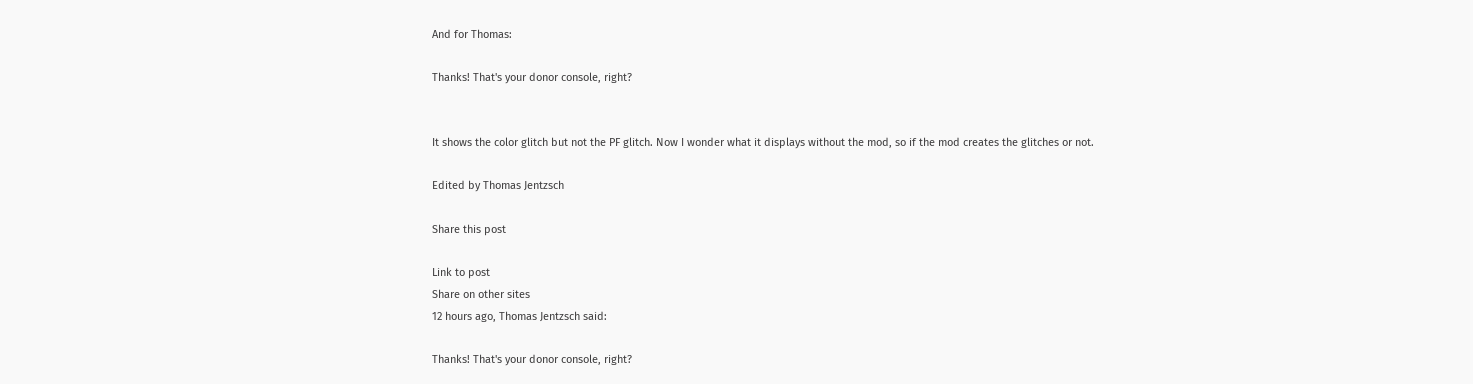And for Thomas:

Thanks! That's your donor console, right?


It shows the color glitch but not the PF glitch. Now I wonder what it displays without the mod, so if the mod creates the glitches or not.

Edited by Thomas Jentzsch

Share this post

Link to post
Share on other sites
12 hours ago, Thomas Jentzsch said:

Thanks! That's your donor console, right?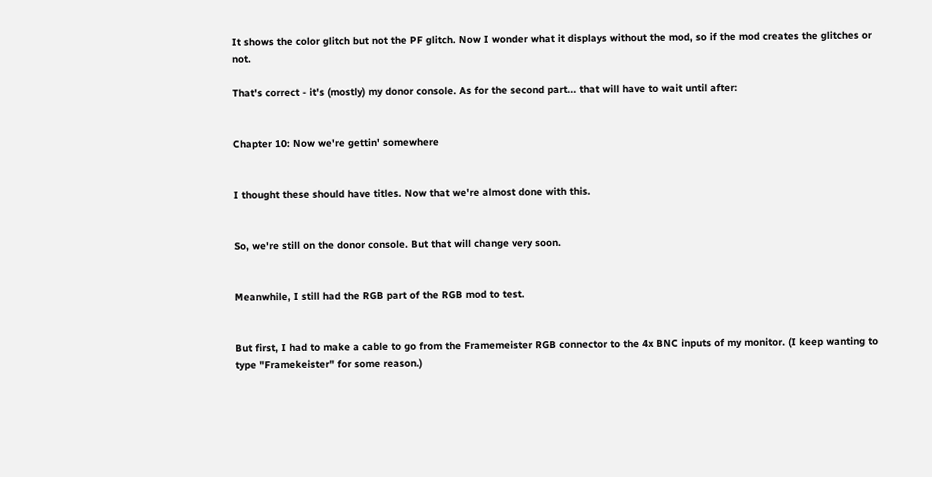It shows the color glitch but not the PF glitch. Now I wonder what it displays without the mod, so if the mod creates the glitches or not.

That's correct - it's (mostly) my donor console. As for the second part... that will have to wait until after:


Chapter 10: Now we're gettin' somewhere


I thought these should have titles. Now that we're almost done with this.


So, we're still on the donor console. But that will change very soon.


Meanwhile, I still had the RGB part of the RGB mod to test.


But first, I had to make a cable to go from the Framemeister RGB connector to the 4x BNC inputs of my monitor. (I keep wanting to type "Framekeister" for some reason.)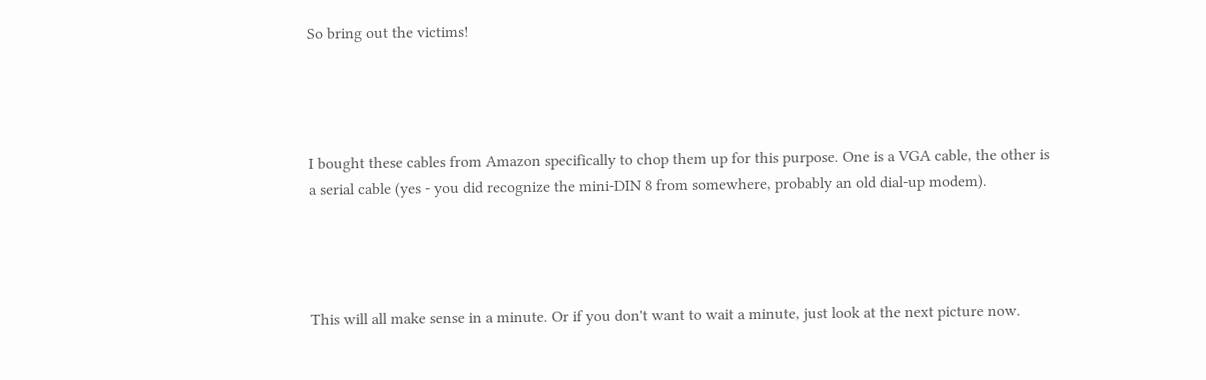So bring out the victims!




I bought these cables from Amazon specifically to chop them up for this purpose. One is a VGA cable, the other is a serial cable (yes - you did recognize the mini-DIN 8 from somewhere, probably an old dial-up modem).




This will all make sense in a minute. Or if you don't want to wait a minute, just look at the next picture now.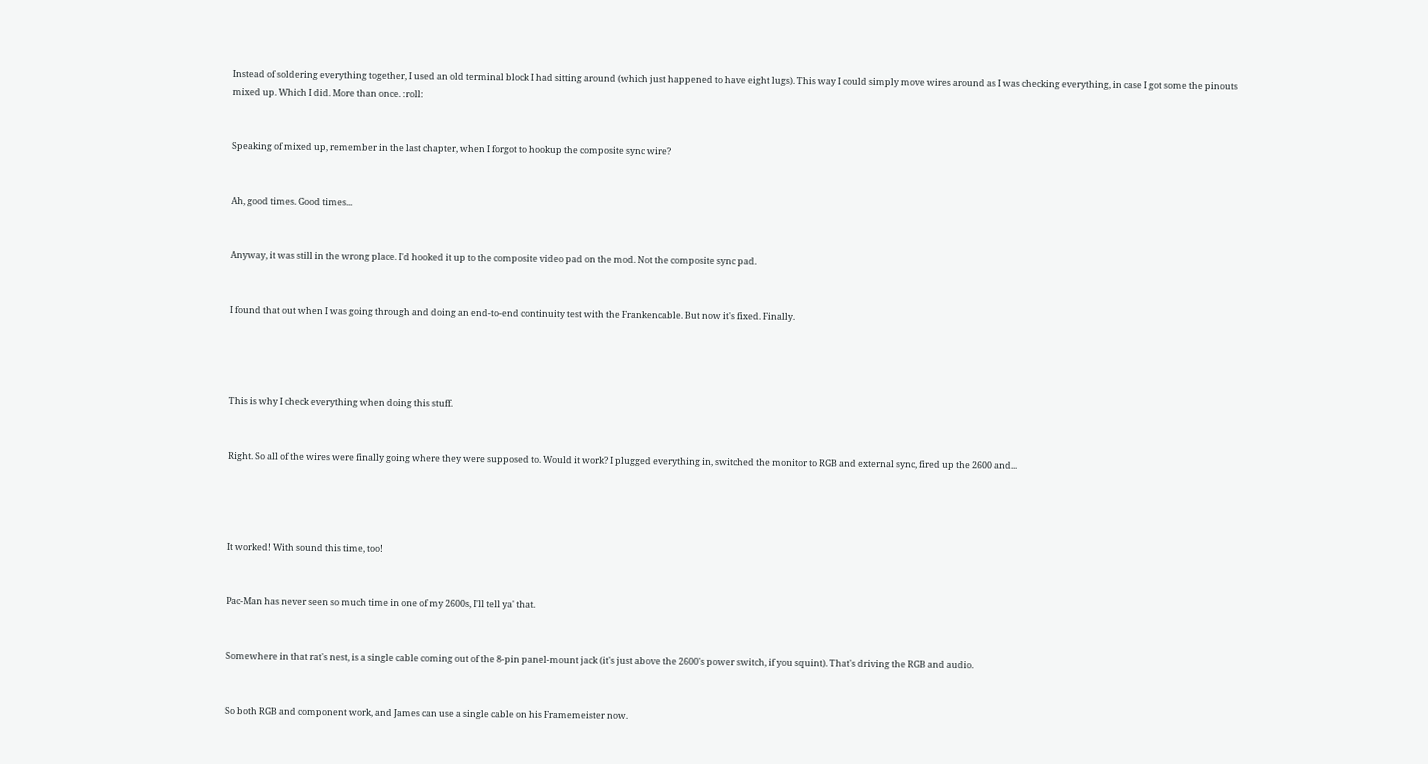Instead of soldering everything together, I used an old terminal block I had sitting around (which just happened to have eight lugs). This way I could simply move wires around as I was checking everything, in case I got some the pinouts mixed up. Which I did. More than once. :roll:


Speaking of mixed up, remember in the last chapter, when I forgot to hookup the composite sync wire?


Ah, good times. Good times...


Anyway, it was still in the wrong place. I'd hooked it up to the composite video pad on the mod. Not the composite sync pad.


I found that out when I was going through and doing an end-to-end continuity test with the Frankencable. But now it's fixed. Finally.




This is why I check everything when doing this stuff.


Right. So all of the wires were finally going where they were supposed to. Would it work? I plugged everything in, switched the monitor to RGB and external sync, fired up the 2600 and...




It worked! With sound this time, too!


Pac-Man has never seen so much time in one of my 2600s, I'll tell ya' that.


Somewhere in that rat's nest, is a single cable coming out of the 8-pin panel-mount jack (it's just above the 2600's power switch, if you squint). That's driving the RGB and audio.


So both RGB and component work, and James can use a single cable on his Framemeister now.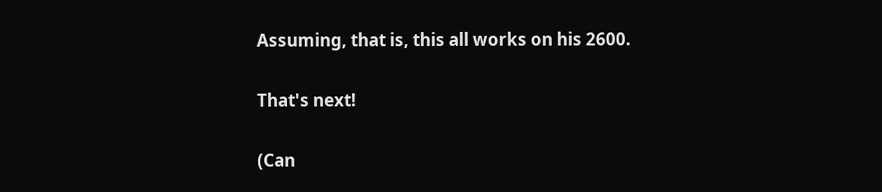Assuming, that is, this all works on his 2600.


That's next!


(Can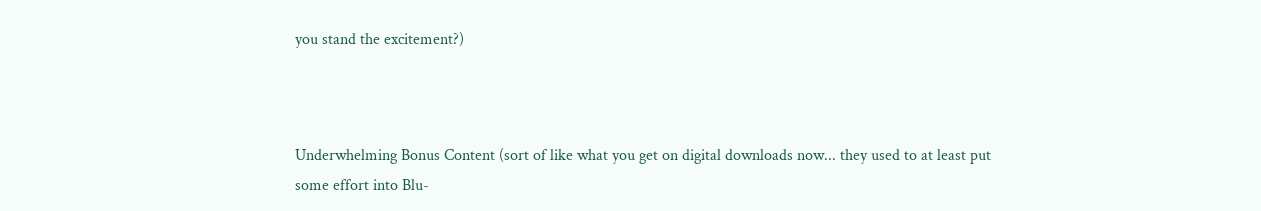you stand the excitement?)



Underwhelming Bonus Content (sort of like what you get on digital downloads now... they used to at least put some effort into Blu-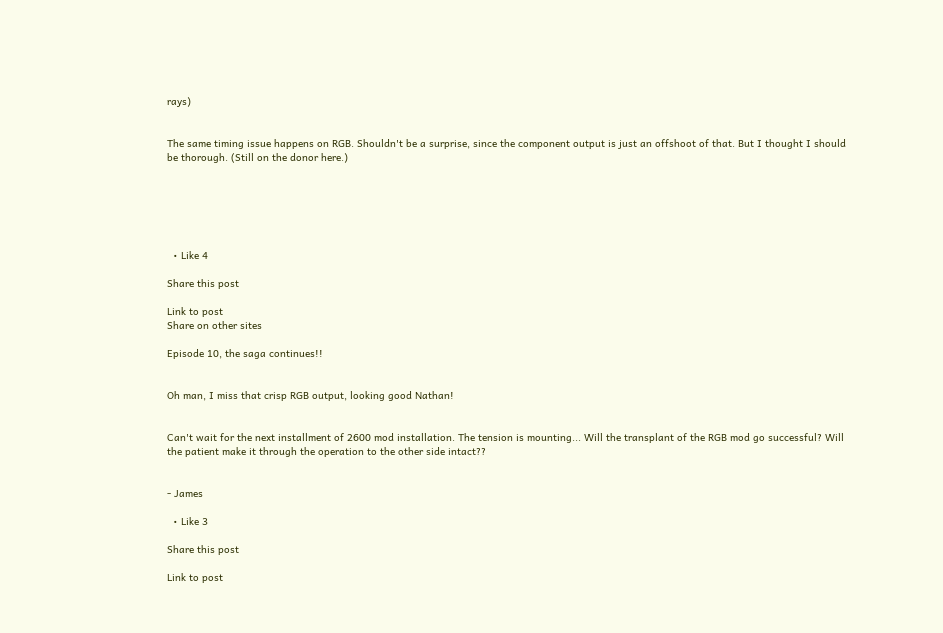rays)


The same timing issue happens on RGB. Shouldn't be a surprise, since the component output is just an offshoot of that. But I thought I should be thorough. (Still on the donor here.)






  • Like 4

Share this post

Link to post
Share on other sites

Episode 10, the saga continues!!


Oh man, I miss that crisp RGB output, looking good Nathan!


Can't wait for the next installment of 2600 mod installation. The tension is mounting... Will the transplant of the RGB mod go successful? Will the patient make it through the operation to the other side intact??


- James

  • Like 3

Share this post

Link to post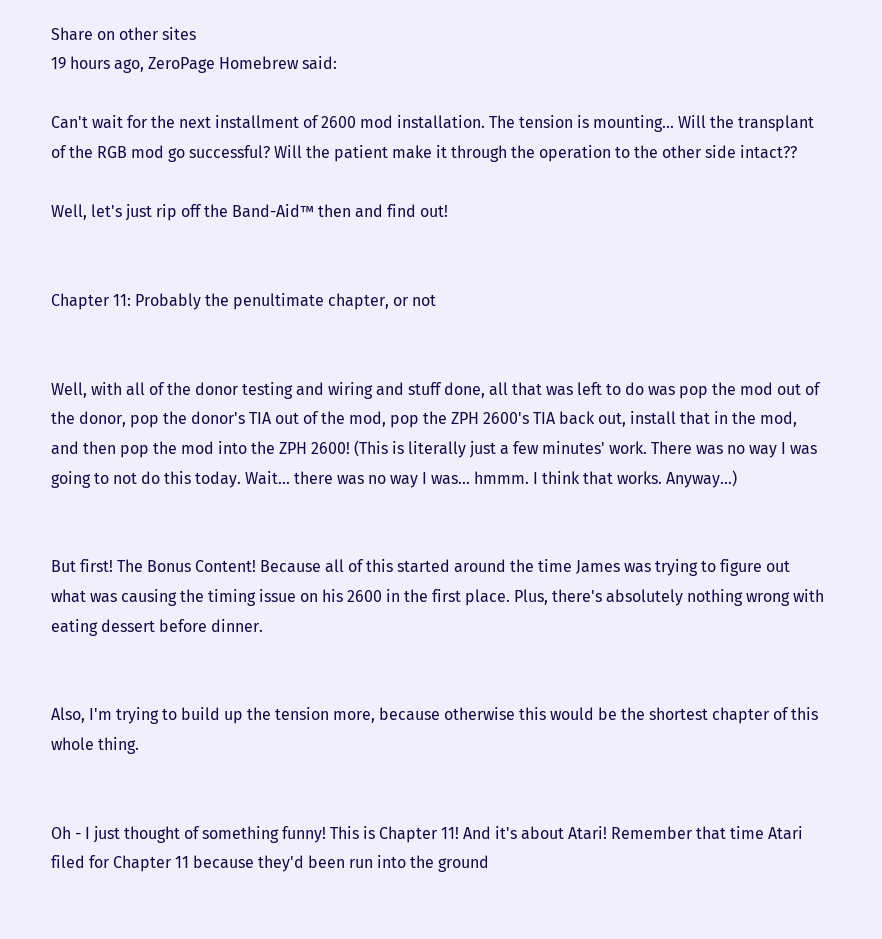Share on other sites
19 hours ago, ZeroPage Homebrew said:

Can't wait for the next installment of 2600 mod installation. The tension is mounting... Will the transplant of the RGB mod go successful? Will the patient make it through the operation to the other side intact??

Well, let's just rip off the Band-Aid™ then and find out!


Chapter 11: Probably the penultimate chapter, or not


Well, with all of the donor testing and wiring and stuff done, all that was left to do was pop the mod out of the donor, pop the donor's TIA out of the mod, pop the ZPH 2600's TIA back out, install that in the mod, and then pop the mod into the ZPH 2600! (This is literally just a few minutes' work. There was no way I was going to not do this today. Wait... there was no way I was... hmmm. I think that works. Anyway...)


But first! The Bonus Content! Because all of this started around the time James was trying to figure out what was causing the timing issue on his 2600 in the first place. Plus, there's absolutely nothing wrong with eating dessert before dinner.


Also, I'm trying to build up the tension more, because otherwise this would be the shortest chapter of this whole thing.


Oh - I just thought of something funny! This is Chapter 11! And it's about Atari! Remember that time Atari filed for Chapter 11 because they'd been run into the ground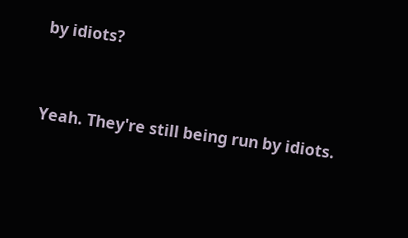by idiots?


Yeah. They're still being run by idiots.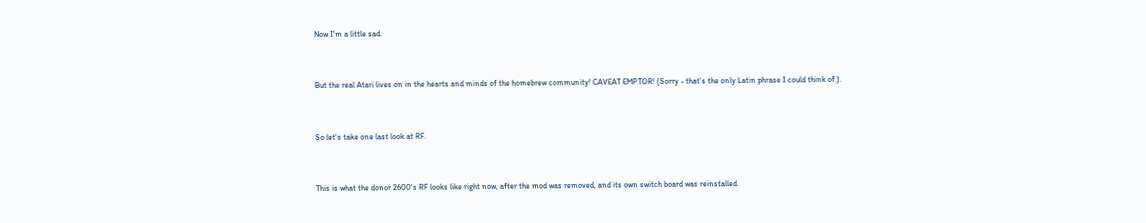Now I'm a little sad.


But the real Atari lives on in the hearts and minds of the homebrew community! CAVEAT EMPTOR! (Sorry - that's the only Latin phrase I could think of.).


So let's take one last look at RF.


This is what the donor 2600's RF looks like right now, after the mod was removed, and its own switch board was reinstalled.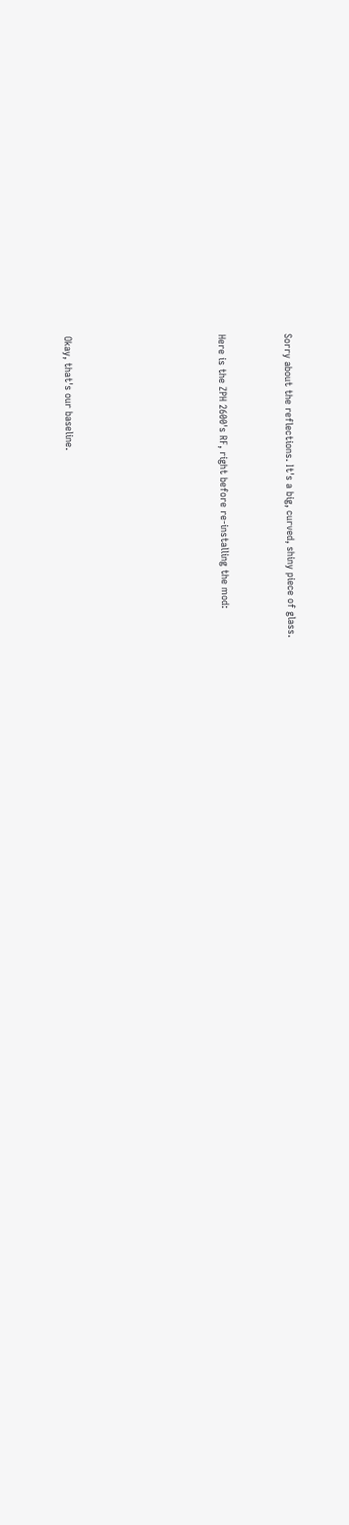Sorry about the reflections. It's a big, curved, shiny piece of glass.


Here is the ZPH 2600's RF, right before re-installing the mod:






Okay, that's our baseline.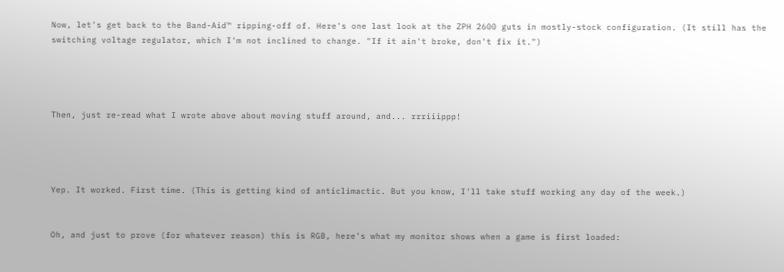Now, let's get back to the Band-Aid™ ripping-off of. Here's one last look at the ZPH 2600 guts in mostly-stock configuration. (It still has the switching voltage regulator, which I'm not inclined to change. "If it ain't broke, don't fix it.")




Then, just re-read what I wrote above about moving stuff around, and... rrriiippp!




Yep. It worked. First time. (This is getting kind of anticlimactic. But you know, I'll take stuff working any day of the week.)


Oh, and just to prove (for whatever reason) this is RGB, here's what my monitor shows when a game is first loaded: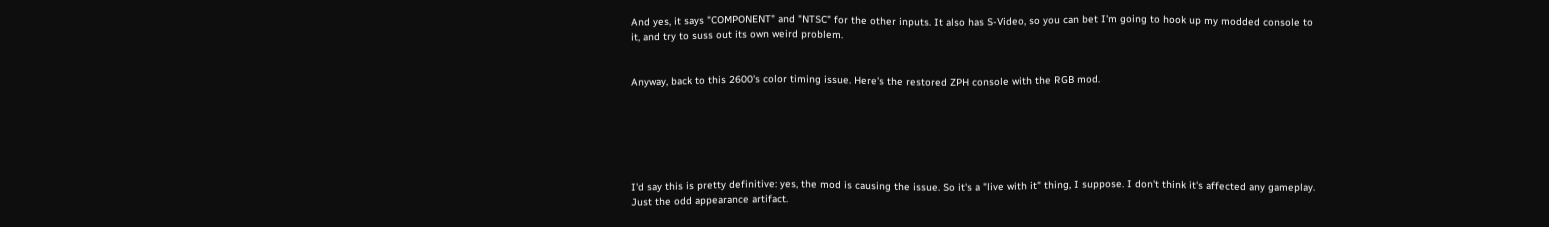And yes, it says "COMPONENT" and "NTSC" for the other inputs. It also has S-Video, so you can bet I'm going to hook up my modded console to it, and try to suss out its own weird problem.


Anyway, back to this 2600's color timing issue. Here's the restored ZPH console with the RGB mod.






I'd say this is pretty definitive: yes, the mod is causing the issue. So it's a "live with it" thing, I suppose. I don't think it's affected any gameplay. Just the odd appearance artifact.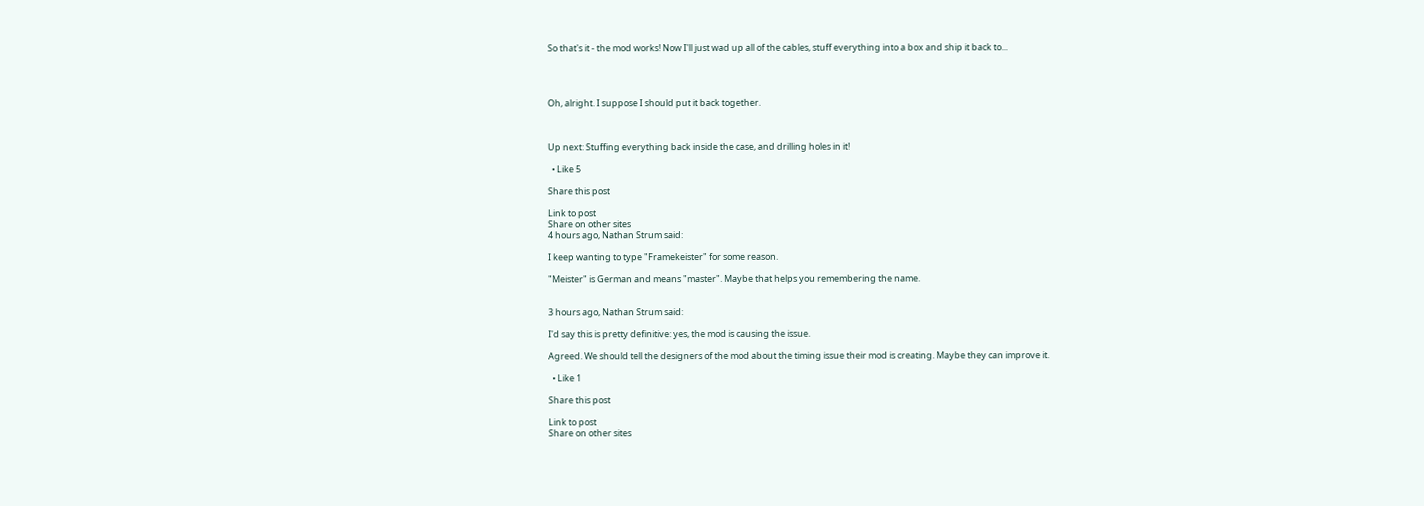So that's it - the mod works! Now I'll just wad up all of the cables, stuff everything into a box and ship it back to...




Oh, alright. I suppose I should put it back together.



Up next: Stuffing everything back inside the case, and drilling holes in it!

  • Like 5

Share this post

Link to post
Share on other sites
4 hours ago, Nathan Strum said:

I keep wanting to type "Framekeister" for some reason.

"Meister" is German and means "master". Maybe that helps you remembering the name.


3 hours ago, Nathan Strum said:

I'd say this is pretty definitive: yes, the mod is causing the issue.

Agreed. We should tell the designers of the mod about the timing issue their mod is creating. Maybe they can improve it.

  • Like 1

Share this post

Link to post
Share on other sites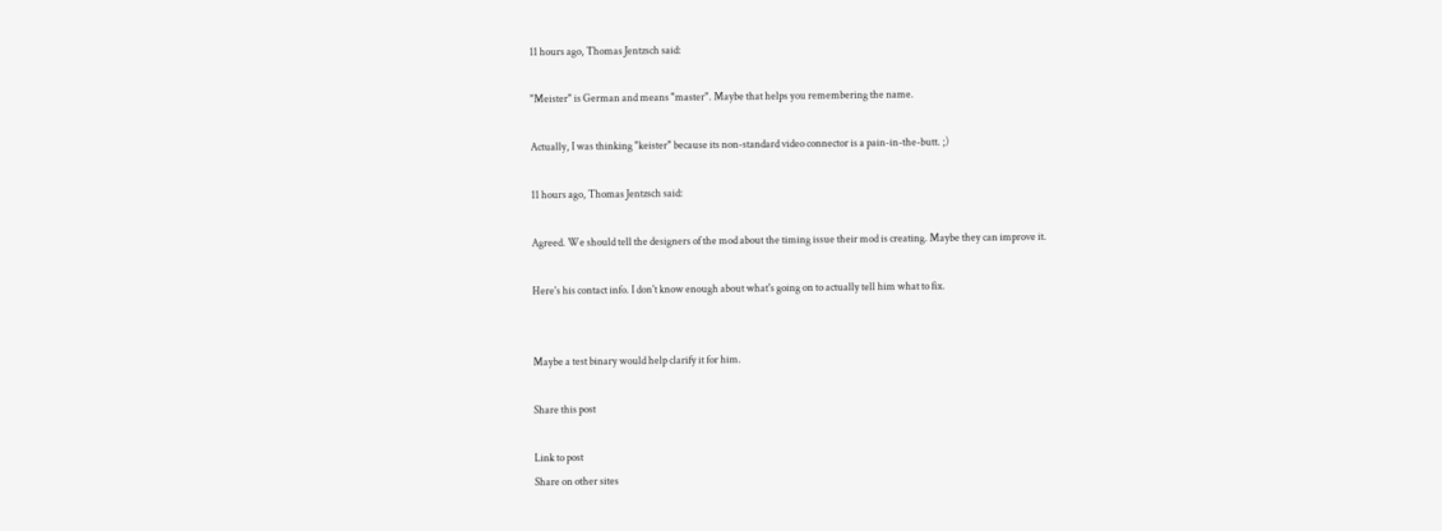11 hours ago, Thomas Jentzsch said:

"Meister" is German and means "master". Maybe that helps you remembering the name.

Actually, I was thinking "keister" because its non-standard video connector is a pain-in-the-butt. ;)

11 hours ago, Thomas Jentzsch said:

Agreed. We should tell the designers of the mod about the timing issue their mod is creating. Maybe they can improve it.

Here's his contact info. I don't know enough about what's going on to actually tell him what to fix.


Maybe a test binary would help clarify it for him.

Share this post

Link to post
Share on other sites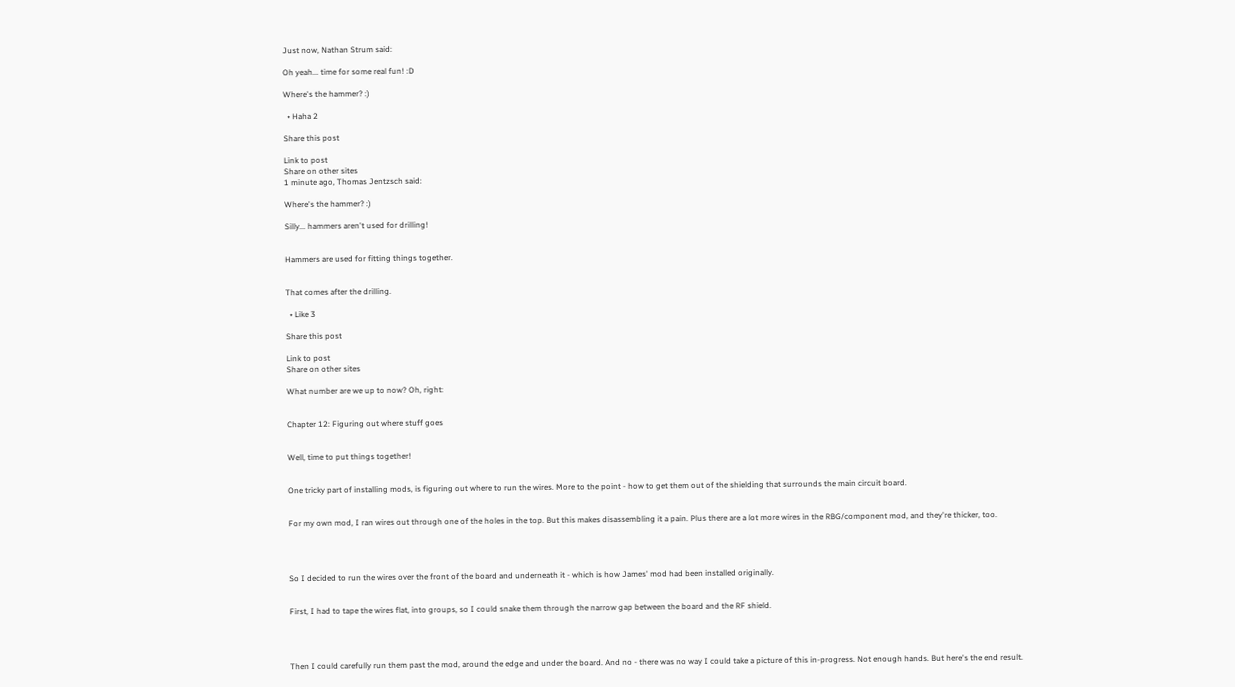Just now, Nathan Strum said:

Oh yeah... time for some real fun! :D

Where's the hammer? :)

  • Haha 2

Share this post

Link to post
Share on other sites
1 minute ago, Thomas Jentzsch said:

Where's the hammer? :)

Silly... hammers aren't used for drilling!


Hammers are used for fitting things together.


That comes after the drilling.

  • Like 3

Share this post

Link to post
Share on other sites

What number are we up to now? Oh, right:


Chapter 12: Figuring out where stuff goes


Well, time to put things together!


One tricky part of installing mods, is figuring out where to run the wires. More to the point - how to get them out of the shielding that surrounds the main circuit board.


For my own mod, I ran wires out through one of the holes in the top. But this makes disassembling it a pain. Plus there are a lot more wires in the RBG/component mod, and they're thicker, too.




So I decided to run the wires over the front of the board and underneath it - which is how James' mod had been installed originally.


First, I had to tape the wires flat, into groups, so I could snake them through the narrow gap between the board and the RF shield.




Then I could carefully run them past the mod, around the edge and under the board. And no - there was no way I could take a picture of this in-progress. Not enough hands. But here's the end result.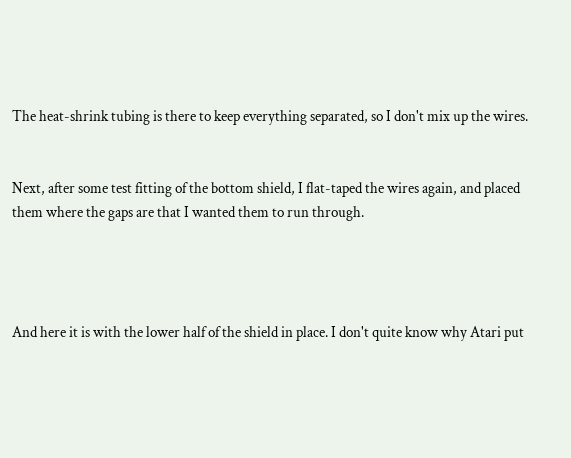The heat-shrink tubing is there to keep everything separated, so I don't mix up the wires.


Next, after some test fitting of the bottom shield, I flat-taped the wires again, and placed them where the gaps are that I wanted them to run through.




And here it is with the lower half of the shield in place. I don't quite know why Atari put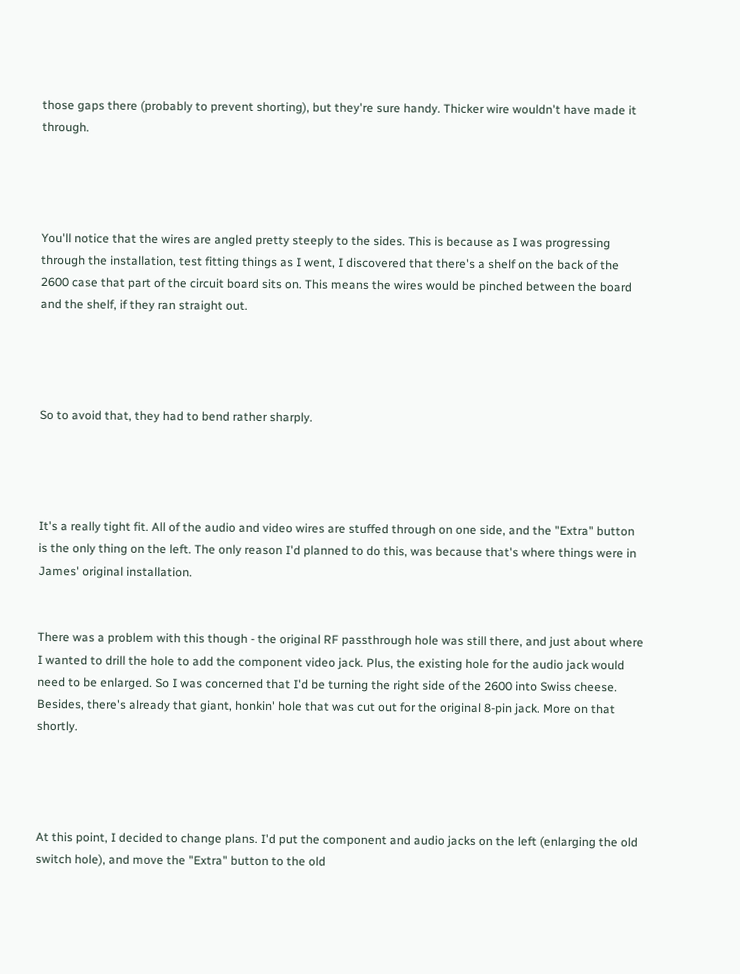those gaps there (probably to prevent shorting), but they're sure handy. Thicker wire wouldn't have made it through.




You'll notice that the wires are angled pretty steeply to the sides. This is because as I was progressing through the installation, test fitting things as I went, I discovered that there's a shelf on the back of the 2600 case that part of the circuit board sits on. This means the wires would be pinched between the board and the shelf, if they ran straight out.




So to avoid that, they had to bend rather sharply.




It's a really tight fit. All of the audio and video wires are stuffed through on one side, and the "Extra" button is the only thing on the left. The only reason I'd planned to do this, was because that's where things were in James' original installation.


There was a problem with this though - the original RF passthrough hole was still there, and just about where I wanted to drill the hole to add the component video jack. Plus, the existing hole for the audio jack would need to be enlarged. So I was concerned that I'd be turning the right side of the 2600 into Swiss cheese. Besides, there's already that giant, honkin' hole that was cut out for the original 8-pin jack. More on that shortly.




At this point, I decided to change plans. I'd put the component and audio jacks on the left (enlarging the old switch hole), and move the "Extra" button to the old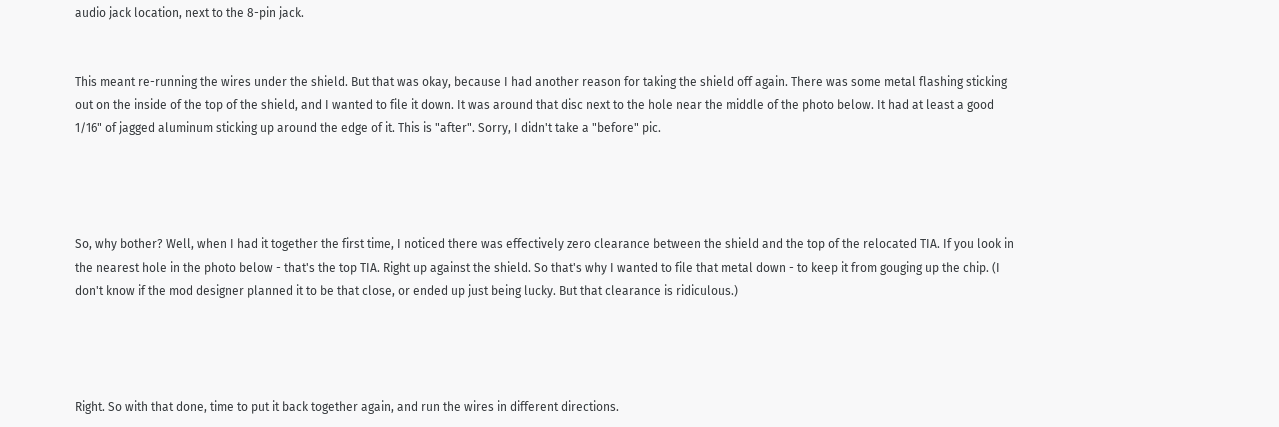audio jack location, next to the 8-pin jack.


This meant re-running the wires under the shield. But that was okay, because I had another reason for taking the shield off again. There was some metal flashing sticking out on the inside of the top of the shield, and I wanted to file it down. It was around that disc next to the hole near the middle of the photo below. It had at least a good 1/16" of jagged aluminum sticking up around the edge of it. This is "after". Sorry, I didn't take a "before" pic.




So, why bother? Well, when I had it together the first time, I noticed there was effectively zero clearance between the shield and the top of the relocated TIA. If you look in the nearest hole in the photo below - that's the top TIA. Right up against the shield. So that's why I wanted to file that metal down - to keep it from gouging up the chip. (I don't know if the mod designer planned it to be that close, or ended up just being lucky. But that clearance is ridiculous.)




Right. So with that done, time to put it back together again, and run the wires in different directions.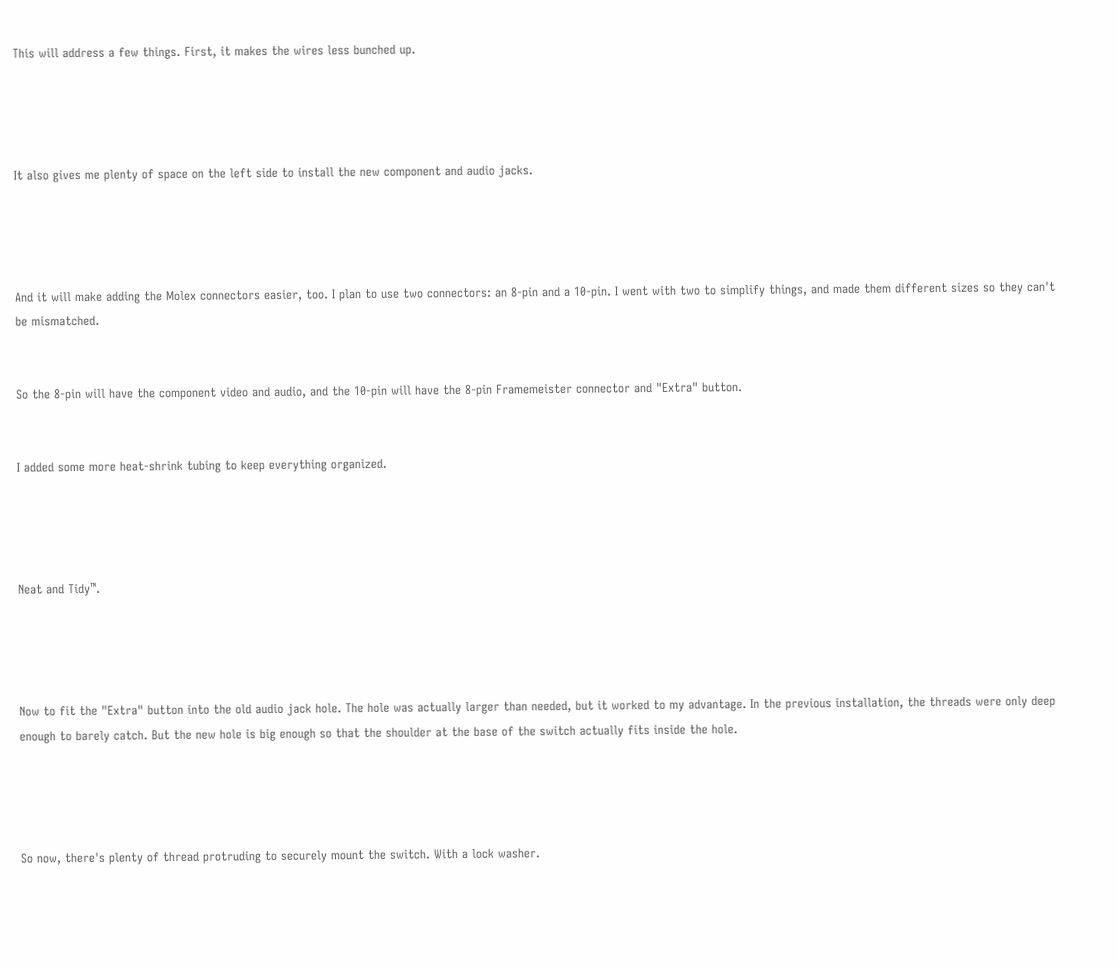This will address a few things. First, it makes the wires less bunched up.




It also gives me plenty of space on the left side to install the new component and audio jacks.




And it will make adding the Molex connectors easier, too. I plan to use two connectors: an 8-pin and a 10-pin. I went with two to simplify things, and made them different sizes so they can't be mismatched.


So the 8-pin will have the component video and audio, and the 10-pin will have the 8-pin Framemeister connector and "Extra" button.


I added some more heat-shrink tubing to keep everything organized.




Neat and Tidy™.




Now to fit the "Extra" button into the old audio jack hole. The hole was actually larger than needed, but it worked to my advantage. In the previous installation, the threads were only deep enough to barely catch. But the new hole is big enough so that the shoulder at the base of the switch actually fits inside the hole.




So now, there's plenty of thread protruding to securely mount the switch. With a lock washer.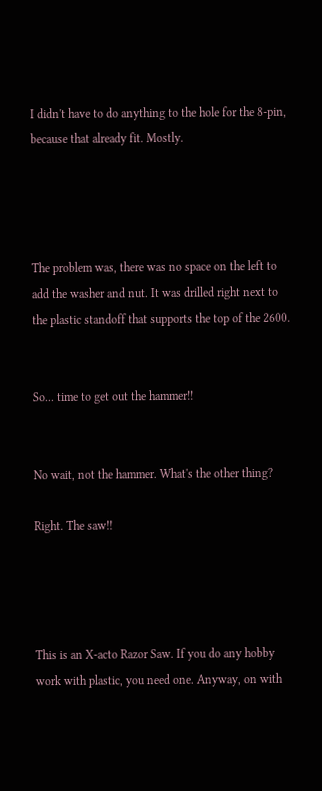I didn't have to do anything to the hole for the 8-pin, because that already fit. Mostly.




The problem was, there was no space on the left to add the washer and nut. It was drilled right next to the plastic standoff that supports the top of the 2600.


So... time to get out the hammer!!


No wait, not the hammer. What's the other thing?

Right. The saw!!




This is an X-acto Razor Saw. If you do any hobby work with plastic, you need one. Anyway, on with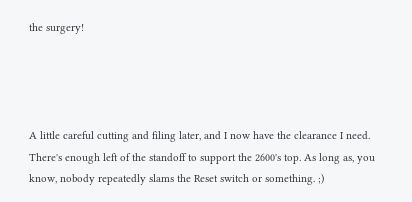the surgery!




A little careful cutting and filing later, and I now have the clearance I need. There's enough left of the standoff to support the 2600's top. As long as, you know, nobody repeatedly slams the Reset switch or something. ;)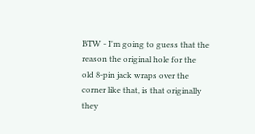BTW - I'm going to guess that the reason the original hole for the old 8-pin jack wraps over the corner like that, is that originally they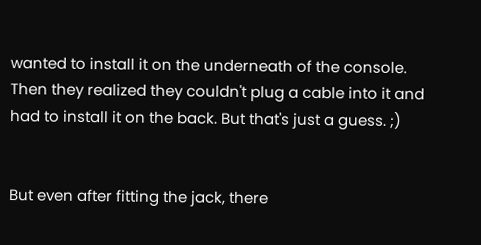wanted to install it on the underneath of the console. Then they realized they couldn't plug a cable into it and had to install it on the back. But that's just a guess. ;)


But even after fitting the jack, there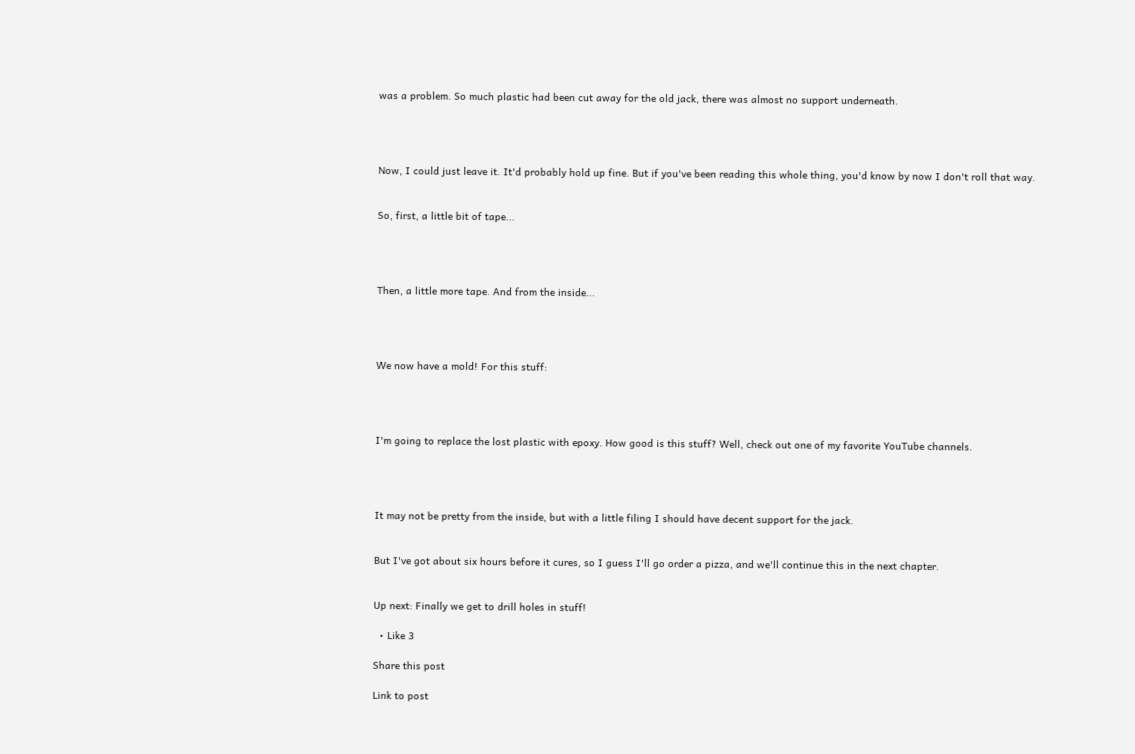was a problem. So much plastic had been cut away for the old jack, there was almost no support underneath.




Now, I could just leave it. It'd probably hold up fine. But if you've been reading this whole thing, you'd know by now I don't roll that way.


So, first, a little bit of tape...




Then, a little more tape. And from the inside...




We now have a mold! For this stuff:




I'm going to replace the lost plastic with epoxy. How good is this stuff? Well, check out one of my favorite YouTube channels.




It may not be pretty from the inside, but with a little filing I should have decent support for the jack.


But I've got about six hours before it cures, so I guess I'll go order a pizza, and we'll continue this in the next chapter.


Up next: Finally we get to drill holes in stuff!

  • Like 3

Share this post

Link to post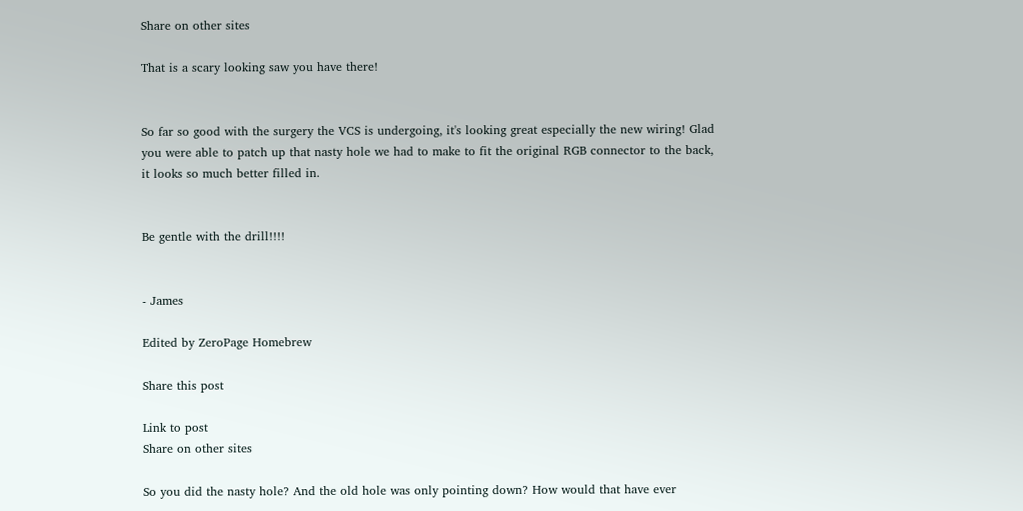Share on other sites

That is a scary looking saw you have there!


So far so good with the surgery the VCS is undergoing, it's looking great especially the new wiring! Glad you were able to patch up that nasty hole we had to make to fit the original RGB connector to the back, it looks so much better filled in.


Be gentle with the drill!!!!


- James

Edited by ZeroPage Homebrew

Share this post

Link to post
Share on other sites

So you did the nasty hole? And the old hole was only pointing down? How would that have ever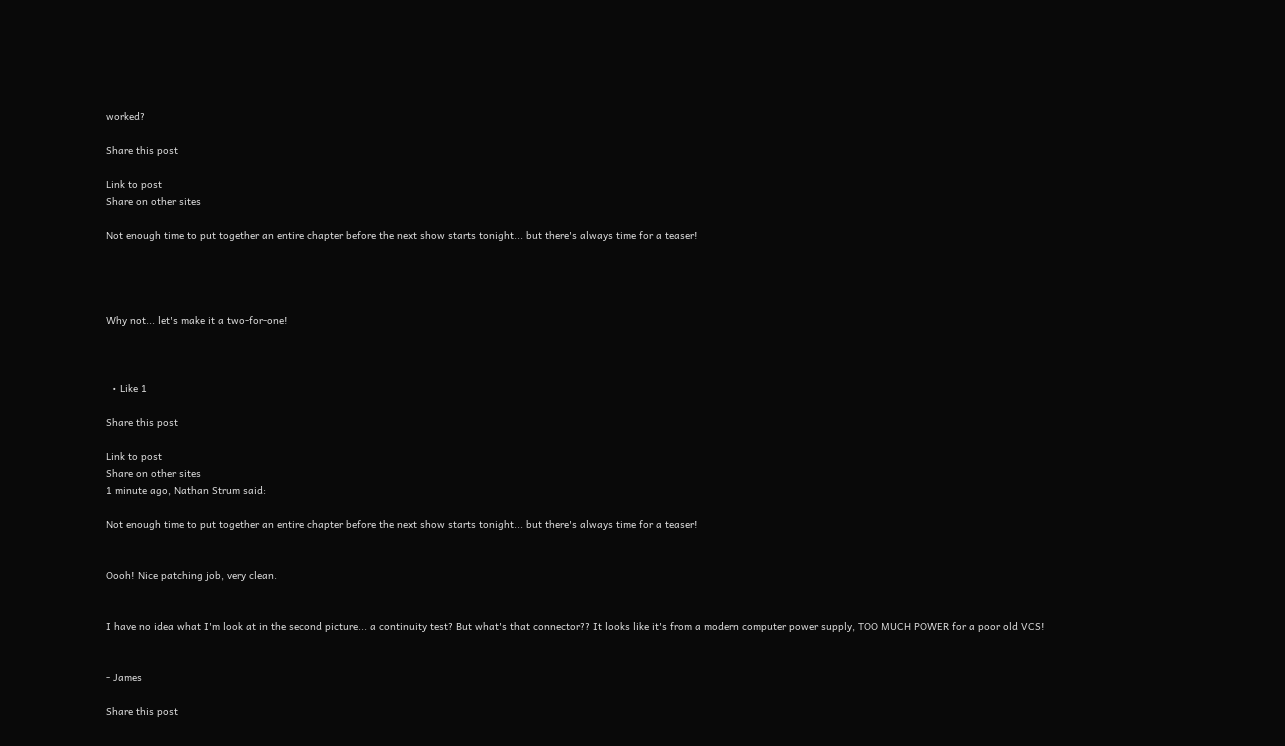worked?

Share this post

Link to post
Share on other sites

Not enough time to put together an entire chapter before the next show starts tonight... but there's always time for a teaser!




Why not... let's make it a two-for-one!



  • Like 1

Share this post

Link to post
Share on other sites
1 minute ago, Nathan Strum said:

Not enough time to put together an entire chapter before the next show starts tonight... but there's always time for a teaser!


Oooh! Nice patching job, very clean.


I have no idea what I'm look at in the second picture... a continuity test? But what's that connector?? It looks like it's from a modern computer power supply, TOO MUCH POWER for a poor old VCS!


- James

Share this post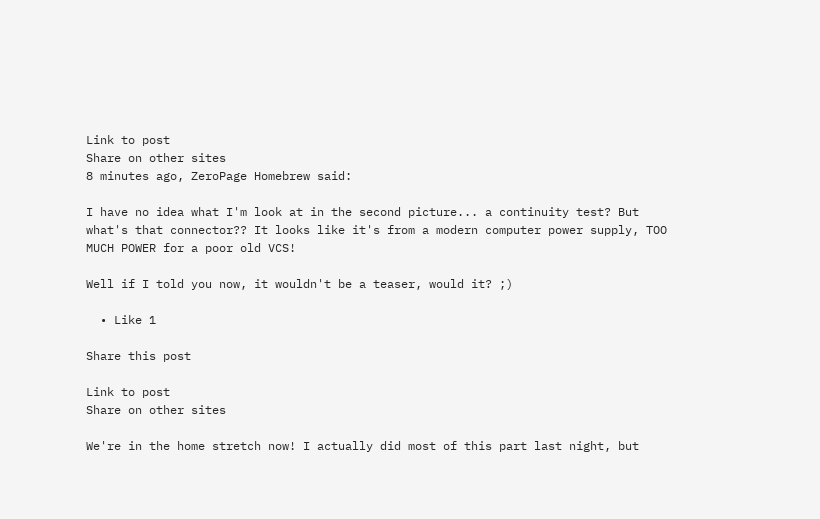Link to post
Share on other sites
8 minutes ago, ZeroPage Homebrew said:

I have no idea what I'm look at in the second picture... a continuity test? But what's that connector?? It looks like it's from a modern computer power supply, TOO MUCH POWER for a poor old VCS!

Well if I told you now, it wouldn't be a teaser, would it? ;)

  • Like 1

Share this post

Link to post
Share on other sites

We're in the home stretch now! I actually did most of this part last night, but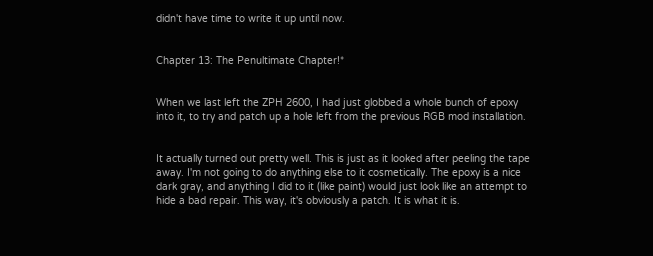didn't have time to write it up until now.


Chapter 13: The Penultimate Chapter!*


When we last left the ZPH 2600, I had just globbed a whole bunch of epoxy into it, to try and patch up a hole left from the previous RGB mod installation.


It actually turned out pretty well. This is just as it looked after peeling the tape away. I'm not going to do anything else to it cosmetically. The epoxy is a nice dark gray, and anything I did to it (like paint) would just look like an attempt to hide a bad repair. This way, it's obviously a patch. It is what it is.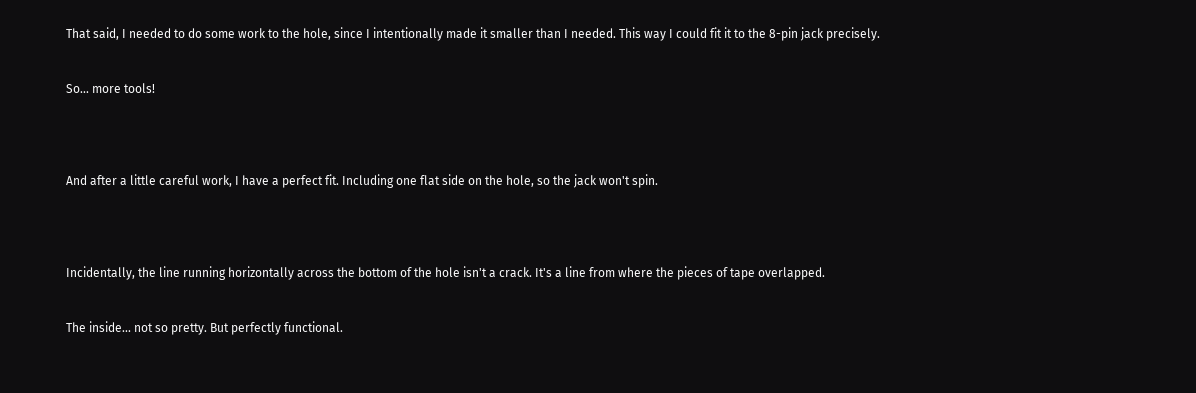That said, I needed to do some work to the hole, since I intentionally made it smaller than I needed. This way I could fit it to the 8-pin jack precisely.


So... more tools!




And after a little careful work, I have a perfect fit. Including one flat side on the hole, so the jack won't spin.




Incidentally, the line running horizontally across the bottom of the hole isn't a crack. It's a line from where the pieces of tape overlapped.


The inside... not so pretty. But perfectly functional.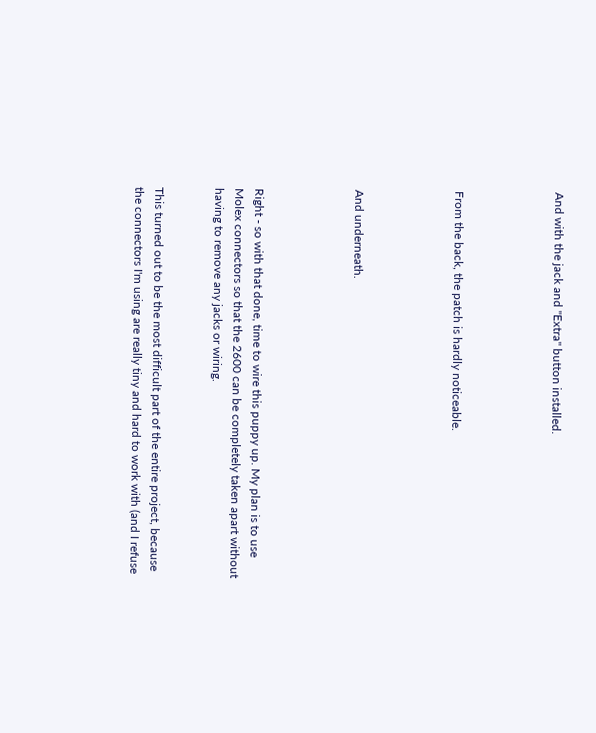And with the jack and "Extra" button installed.




From the back, the patch is hardly noticeable.




And underneath.




Right - so with that done, time to wire this puppy up. My plan is to use Molex connectors so that the 2600 can be completely taken apart without having to remove any jacks or wiring.


This turned out to be the most difficult part of the entire project, because the connectors I'm using are really tiny and hard to work with (and I refuse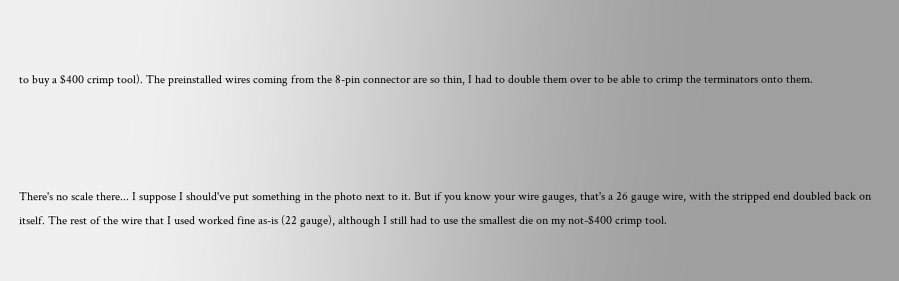to buy a $400 crimp tool). The preinstalled wires coming from the 8-pin connector are so thin, I had to double them over to be able to crimp the terminators onto them.




There's no scale there... I suppose I should've put something in the photo next to it. But if you know your wire gauges, that's a 26 gauge wire, with the stripped end doubled back on itself. The rest of the wire that I used worked fine as-is (22 gauge), although I still had to use the smallest die on my not-$400 crimp tool.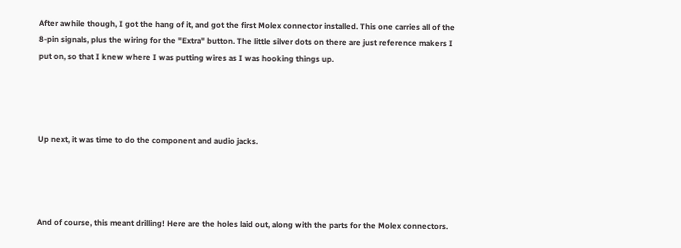After awhile though, I got the hang of it, and got the first Molex connector installed. This one carries all of the 8-pin signals, plus the wiring for the "Extra" button. The little silver dots on there are just reference makers I put on, so that I knew where I was putting wires as I was hooking things up.




Up next, it was time to do the component and audio jacks.




And of course, this meant drilling! Here are the holes laid out, along with the parts for the Molex connectors.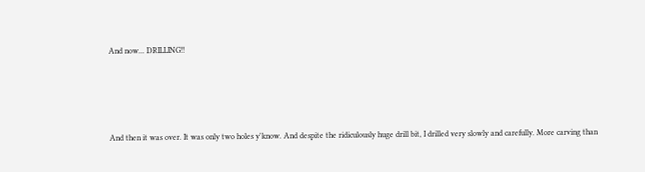And now... DRILLING!!




And then it was over. It was only two holes y'know. And despite the ridiculously huge drill bit, I drilled very slowly and carefully. More carving than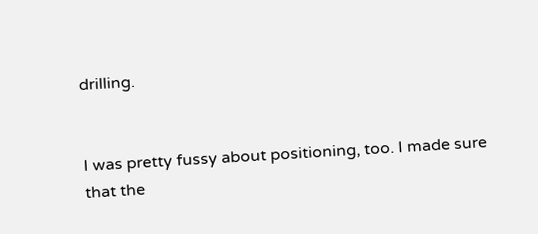drilling.


I was pretty fussy about positioning, too. I made sure that the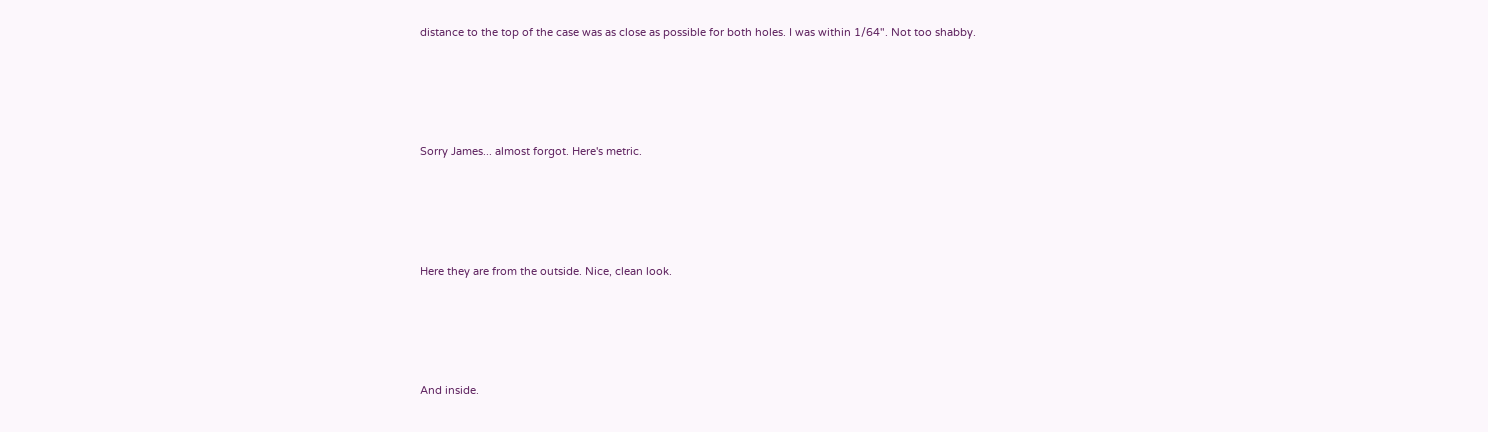distance to the top of the case was as close as possible for both holes. I was within 1/64". Not too shabby.




Sorry James... almost forgot. Here's metric.




Here they are from the outside. Nice, clean look.




And inside.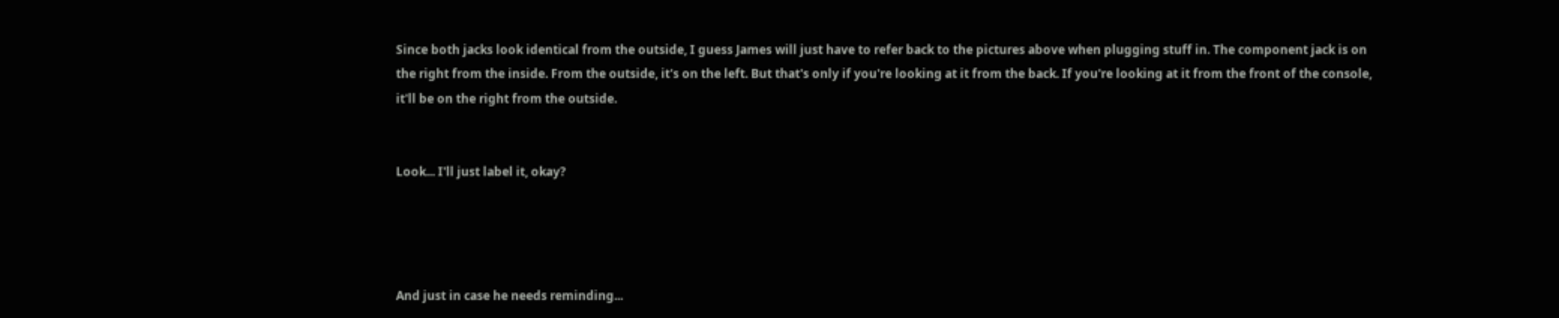Since both jacks look identical from the outside, I guess James will just have to refer back to the pictures above when plugging stuff in. The component jack is on the right from the inside. From the outside, it's on the left. But that's only if you're looking at it from the back. If you're looking at it from the front of the console, it'll be on the right from the outside.


Look... I'll just label it, okay?




And just in case he needs reminding...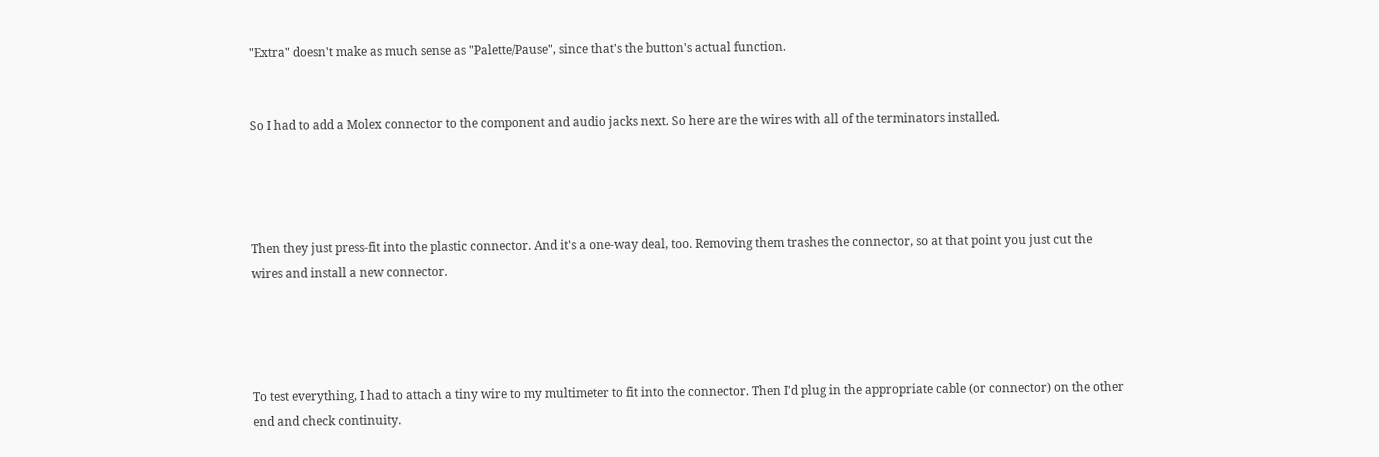"Extra" doesn't make as much sense as "Palette/Pause", since that's the button's actual function.


So I had to add a Molex connector to the component and audio jacks next. So here are the wires with all of the terminators installed.




Then they just press-fit into the plastic connector. And it's a one-way deal, too. Removing them trashes the connector, so at that point you just cut the wires and install a new connector.




To test everything, I had to attach a tiny wire to my multimeter to fit into the connector. Then I'd plug in the appropriate cable (or connector) on the other end and check continuity.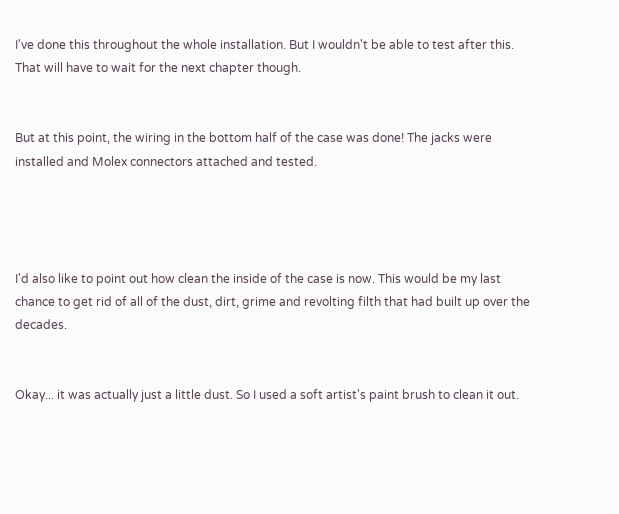I've done this throughout the whole installation. But I wouldn't be able to test after this. That will have to wait for the next chapter though.


But at this point, the wiring in the bottom half of the case was done! The jacks were installed and Molex connectors attached and tested.




I'd also like to point out how clean the inside of the case is now. This would be my last chance to get rid of all of the dust, dirt, grime and revolting filth that had built up over the decades.


Okay... it was actually just a little dust. So I used a soft artist's paint brush to clean it out.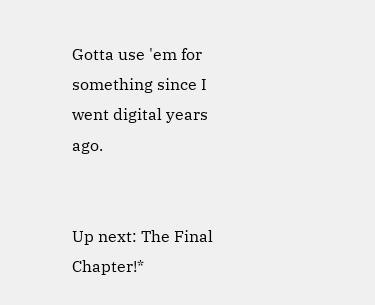Gotta use 'em for something since I went digital years ago.


Up next: The Final Chapter!*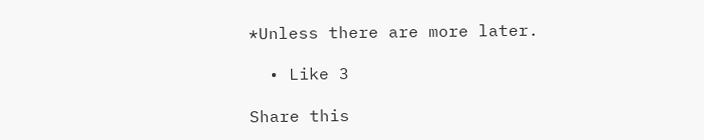*Unless there are more later.

  • Like 3

Share this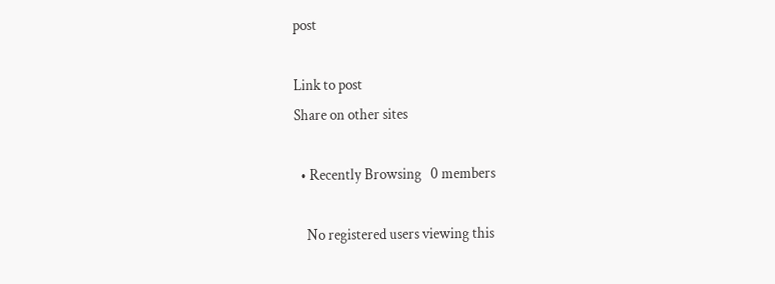post

Link to post
Share on other sites

  • Recently Browsing   0 members

    No registered users viewing this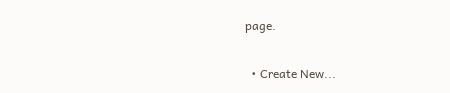page.

  • Create New...